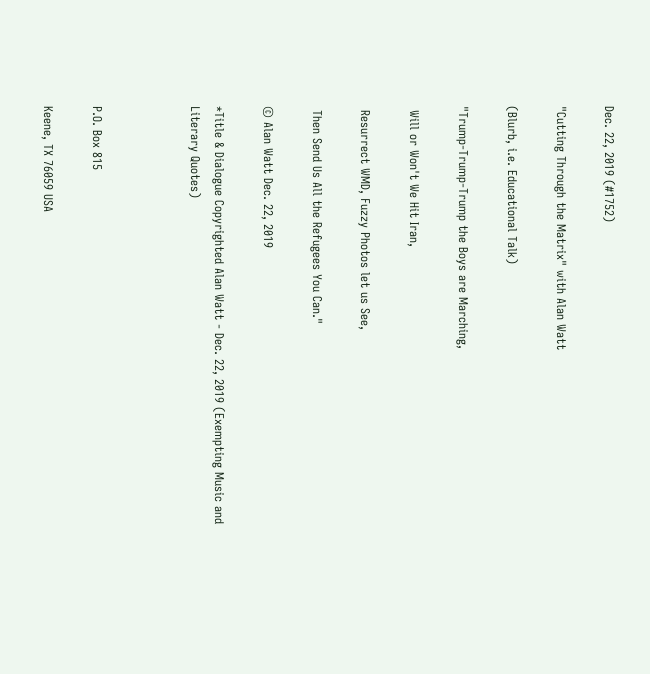Dec. 22, 2019 (#1752)

"Cutting Through the Matrix" with Alan Watt

(Blurb, i.e. Educational Talk)

"Trump-Trump-Trump the Boys are Marching,

 Will or Won't We Hit Iran,

 Resurrect WMD, Fuzzy Photos let us See,

 Then Send Us All the Refugees You Can."

© Alan Watt Dec. 22, 2019

*Title & Dialogue Copyrighted Alan Watt - Dec. 22, 2019 (Exempting Music and Literary Quotes)



P.O. Box 815

Keene, TX 76059 USA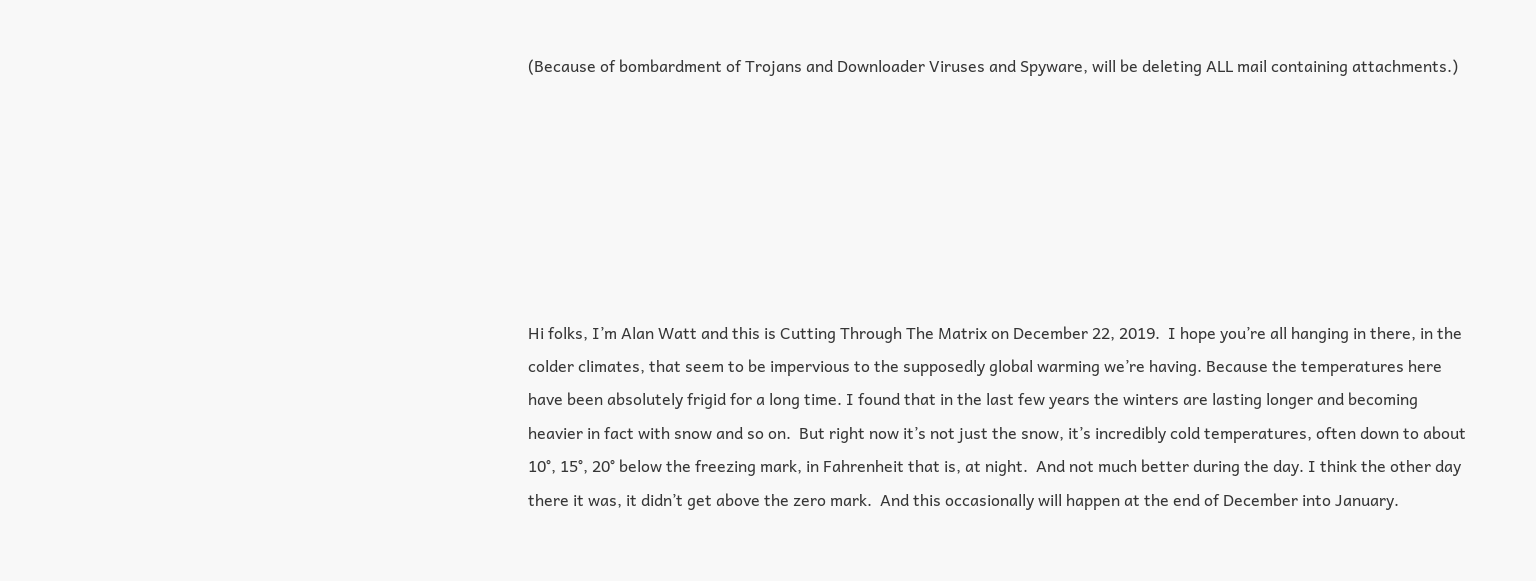(Because of bombardment of Trojans and Downloader Viruses and Spyware, will be deleting ALL mail containing attachments.)







Hi folks, I’m Alan Watt and this is Cutting Through The Matrix on December 22, 2019.  I hope you’re all hanging in there, in the colder climates, that seem to be impervious to the supposedly global warming we’re having. Because the temperatures here have been absolutely frigid for a long time. I found that in the last few years the winters are lasting longer and becoming heavier in fact with snow and so on.  But right now it’s not just the snow, it’s incredibly cold temperatures, often down to about 10°, 15°, 20° below the freezing mark, in Fahrenheit that is, at night.  And not much better during the day. I think the other day there it was, it didn’t get above the zero mark.  And this occasionally will happen at the end of December into January.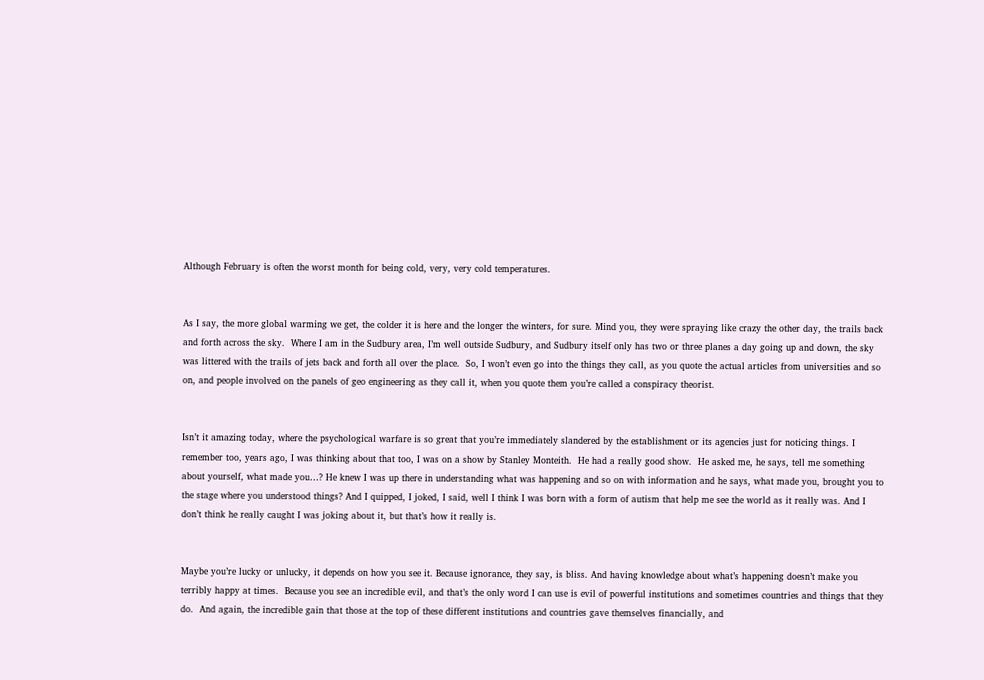Although February is often the worst month for being cold, very, very cold temperatures.


As I say, the more global warming we get, the colder it is here and the longer the winters, for sure. Mind you, they were spraying like crazy the other day, the trails back and forth across the sky.  Where I am in the Sudbury area, I’m well outside Sudbury, and Sudbury itself only has two or three planes a day going up and down, the sky was littered with the trails of jets back and forth all over the place.  So, I won’t even go into the things they call, as you quote the actual articles from universities and so on, and people involved on the panels of geo engineering as they call it, when you quote them you’re called a conspiracy theorist.


Isn’t it amazing today, where the psychological warfare is so great that you’re immediately slandered by the establishment or its agencies just for noticing things. I remember too, years ago, I was thinking about that too, I was on a show by Stanley Monteith.  He had a really good show.  He asked me, he says, tell me something about yourself, what made you…? He knew I was up there in understanding what was happening and so on with information and he says, what made you, brought you to the stage where you understood things? And I quipped, I joked, I said, well I think I was born with a form of autism that help me see the world as it really was. And I don’t think he really caught I was joking about it, but that’s how it really is.


Maybe you’re lucky or unlucky, it depends on how you see it. Because ignorance, they say, is bliss. And having knowledge about what’s happening doesn’t make you terribly happy at times.  Because you see an incredible evil, and that’s the only word I can use is evil of powerful institutions and sometimes countries and things that they do.  And again, the incredible gain that those at the top of these different institutions and countries gave themselves financially, and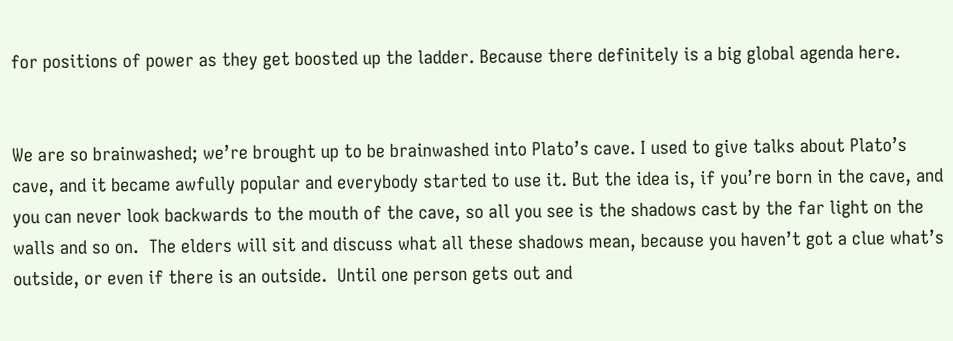for positions of power as they get boosted up the ladder. Because there definitely is a big global agenda here.


We are so brainwashed; we’re brought up to be brainwashed into Plato’s cave. I used to give talks about Plato’s cave, and it became awfully popular and everybody started to use it. But the idea is, if you’re born in the cave, and you can never look backwards to the mouth of the cave, so all you see is the shadows cast by the far light on the walls and so on.  The elders will sit and discuss what all these shadows mean, because you haven’t got a clue what’s outside, or even if there is an outside.  Until one person gets out and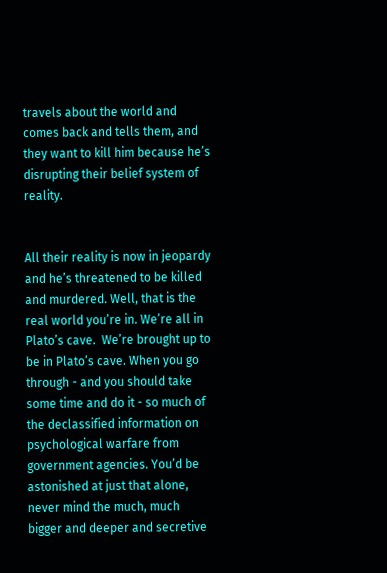travels about the world and comes back and tells them, and they want to kill him because he’s disrupting their belief system of reality.


All their reality is now in jeopardy and he’s threatened to be killed and murdered. Well, that is the real world you’re in. We’re all in Plato’s cave.  We’re brought up to be in Plato’s cave. When you go through - and you should take some time and do it - so much of the declassified information on psychological warfare from government agencies. You’d be astonished at just that alone, never mind the much, much bigger and deeper and secretive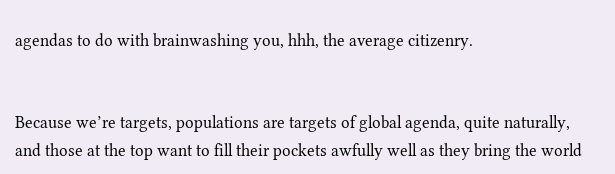agendas to do with brainwashing you, hhh, the average citizenry.


Because we’re targets, populations are targets of global agenda, quite naturally, and those at the top want to fill their pockets awfully well as they bring the world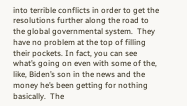into terrible conflicts in order to get the resolutions further along the road to the global governmental system.  They have no problem at the top of filling their pockets. In fact, you can see what’s going on even with some of the, like, Biden’s son in the news and the money he’s been getting for nothing basically.  The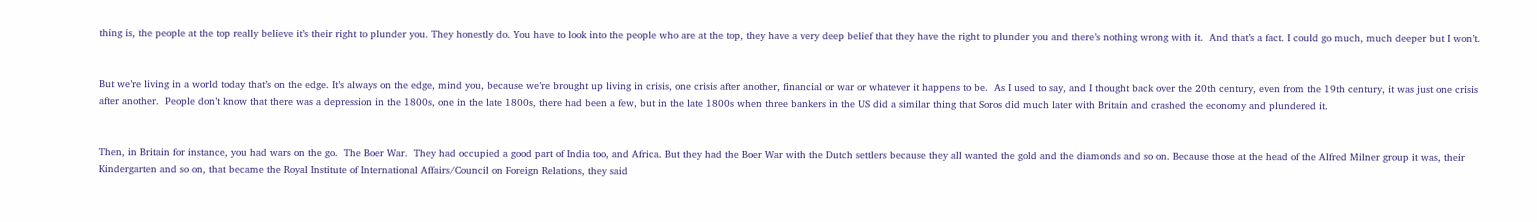thing is, the people at the top really believe it’s their right to plunder you. They honestly do. You have to look into the people who are at the top, they have a very deep belief that they have the right to plunder you and there’s nothing wrong with it.  And that’s a fact. I could go much, much deeper but I won’t.


But we’re living in a world today that’s on the edge. It’s always on the edge, mind you, because we’re brought up living in crisis, one crisis after another, financial or war or whatever it happens to be.  As I used to say, and I thought back over the 20th century, even from the 19th century, it was just one crisis after another.  People don’t know that there was a depression in the 1800s, one in the late 1800s, there had been a few, but in the late 1800s when three bankers in the US did a similar thing that Soros did much later with Britain and crashed the economy and plundered it.


Then, in Britain for instance, you had wars on the go.  The Boer War.  They had occupied a good part of India too, and Africa. But they had the Boer War with the Dutch settlers because they all wanted the gold and the diamonds and so on. Because those at the head of the Alfred Milner group it was, their Kindergarten and so on, that became the Royal Institute of International Affairs/Council on Foreign Relations, they said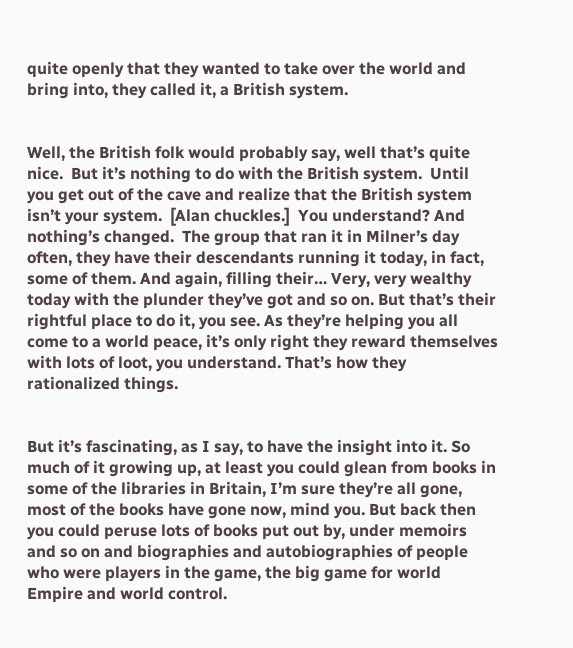quite openly that they wanted to take over the world and bring into, they called it, a British system.


Well, the British folk would probably say, well that’s quite nice.  But it’s nothing to do with the British system.  Until you get out of the cave and realize that the British system isn’t your system.  [Alan chuckles.]  You understand? And nothing’s changed.  The group that ran it in Milner’s day often, they have their descendants running it today, in fact, some of them. And again, filling their… Very, very wealthy today with the plunder they’ve got and so on. But that’s their rightful place to do it, you see. As they’re helping you all come to a world peace, it’s only right they reward themselves with lots of loot, you understand. That’s how they rationalized things.


But it’s fascinating, as I say, to have the insight into it. So much of it growing up, at least you could glean from books in some of the libraries in Britain, I’m sure they’re all gone, most of the books have gone now, mind you. But back then you could peruse lots of books put out by, under memoirs and so on and biographies and autobiographies of people who were players in the game, the big game for world Empire and world control.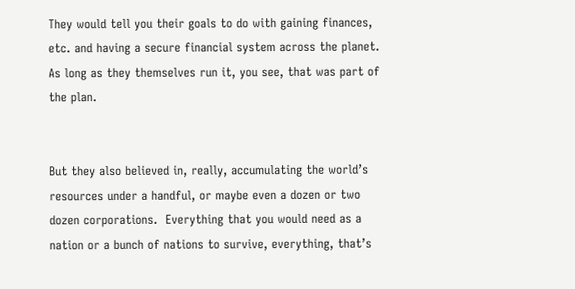They would tell you their goals to do with gaining finances, etc. and having a secure financial system across the planet. As long as they themselves run it, you see, that was part of the plan.


But they also believed in, really, accumulating the world’s resources under a handful, or maybe even a dozen or two dozen corporations.  Everything that you would need as a nation or a bunch of nations to survive, everything, that’s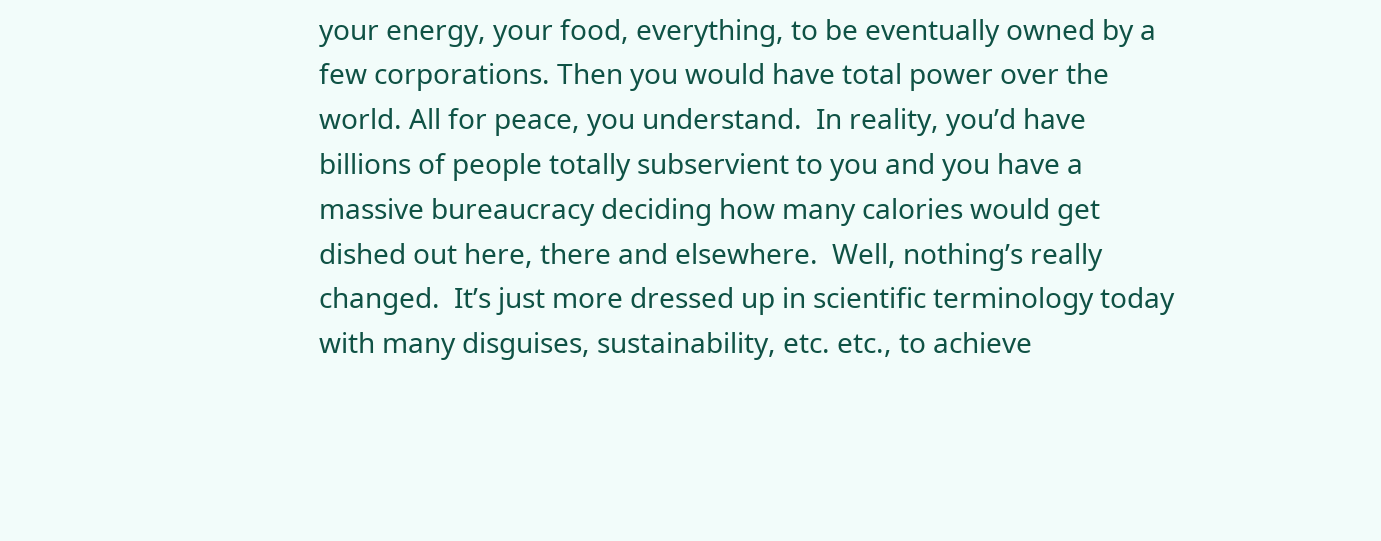your energy, your food, everything, to be eventually owned by a few corporations. Then you would have total power over the world. All for peace, you understand.  In reality, you’d have billions of people totally subservient to you and you have a massive bureaucracy deciding how many calories would get dished out here, there and elsewhere.  Well, nothing’s really changed.  It’s just more dressed up in scientific terminology today with many disguises, sustainability, etc. etc., to achieve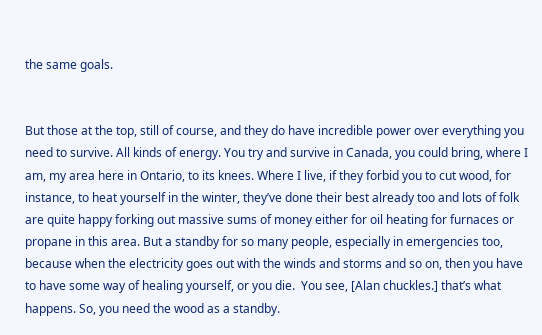the same goals.


But those at the top, still of course, and they do have incredible power over everything you need to survive. All kinds of energy. You try and survive in Canada, you could bring, where I am, my area here in Ontario, to its knees. Where I live, if they forbid you to cut wood, for instance, to heat yourself in the winter, they’ve done their best already too and lots of folk are quite happy forking out massive sums of money either for oil heating for furnaces or propane in this area. But a standby for so many people, especially in emergencies too, because when the electricity goes out with the winds and storms and so on, then you have to have some way of healing yourself, or you die.  You see, [Alan chuckles.] that’s what happens. So, you need the wood as a standby.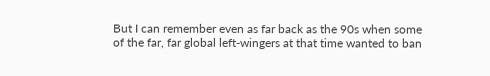But I can remember even as far back as the 90s when some of the far, far global left-wingers at that time wanted to ban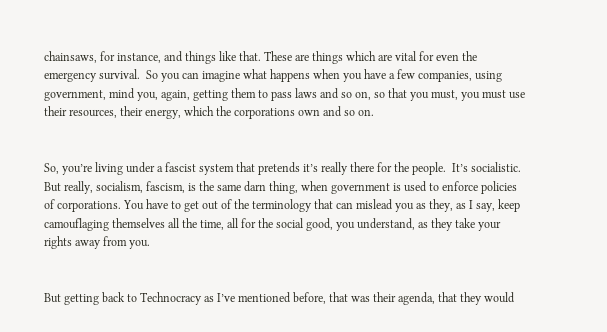chainsaws, for instance, and things like that. These are things which are vital for even the emergency survival.  So you can imagine what happens when you have a few companies, using government, mind you, again, getting them to pass laws and so on, so that you must, you must use their resources, their energy, which the corporations own and so on.


So, you’re living under a fascist system that pretends it’s really there for the people.  It’s socialistic. But really, socialism, fascism, is the same darn thing, when government is used to enforce policies of corporations. You have to get out of the terminology that can mislead you as they, as I say, keep camouflaging themselves all the time, all for the social good, you understand, as they take your rights away from you.


But getting back to Technocracy as I’ve mentioned before, that was their agenda, that they would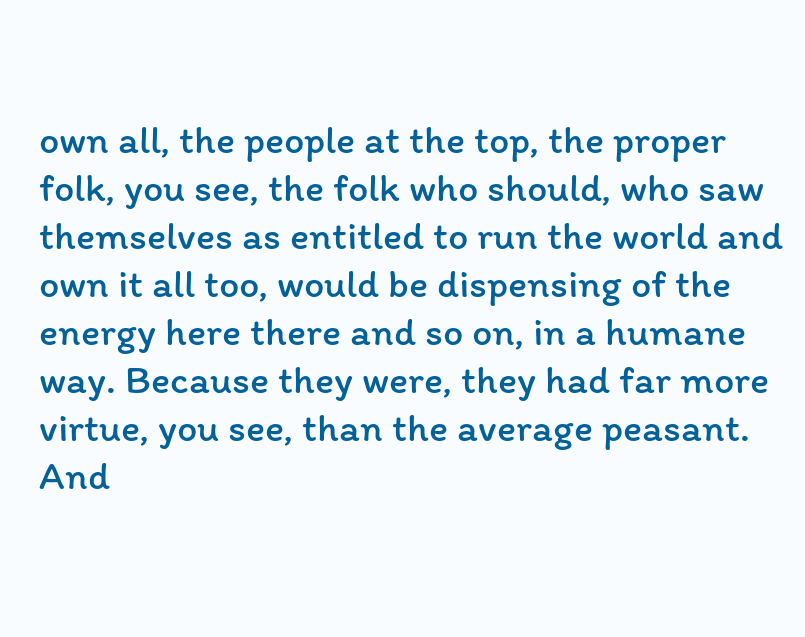own all, the people at the top, the proper folk, you see, the folk who should, who saw themselves as entitled to run the world and own it all too, would be dispensing of the energy here there and so on, in a humane way. Because they were, they had far more virtue, you see, than the average peasant.  And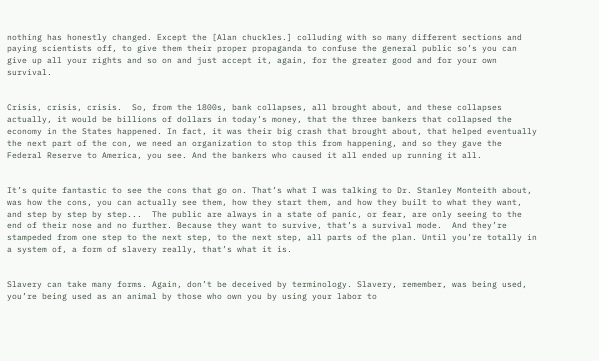nothing has honestly changed. Except the [Alan chuckles.] colluding with so many different sections and paying scientists off, to give them their proper propaganda to confuse the general public so’s you can give up all your rights and so on and just accept it, again, for the greater good and for your own survival.


Crisis, crisis, crisis.  So, from the 1800s, bank collapses, all brought about, and these collapses actually, it would be billions of dollars in today’s money, that the three bankers that collapsed the economy in the States happened. In fact, it was their big crash that brought about, that helped eventually the next part of the con, we need an organization to stop this from happening, and so they gave the Federal Reserve to America, you see. And the bankers who caused it all ended up running it all.


It’s quite fantastic to see the cons that go on. That’s what I was talking to Dr. Stanley Monteith about, was how the cons, you can actually see them, how they start them, and how they built to what they want, and step by step by step...  The public are always in a state of panic, or fear, are only seeing to the end of their nose and no further. Because they want to survive, that’s a survival mode.  And they’re stampeded from one step to the next step, to the next step, all parts of the plan. Until you’re totally in a system of, a form of slavery really, that’s what it is.


Slavery can take many forms. Again, don’t be deceived by terminology. Slavery, remember, was being used, you’re being used as an animal by those who own you by using your labor to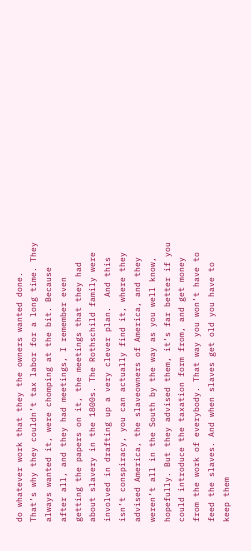do whatever work that they the owners wanted done. That’s why they couldn’t tax labor for a long time. They always wanted it, were chomping at the bit. Because after all, and they had meetings, I remember even getting the papers on it, the meetings that they had about slavery in the 1800s. The Rothschild family were involved in drafting up a very clever plan.  And this isn’t conspiracy, you can actually find it, where they advised America, the slaveowners of America, and they weren’t all in the South by the way as you well know, hopefully. But they advised them, it’s far better if you could introduce the taxation form from, and get money from the work of everybody. That way you won’t have to feed the slaves. And when slaves get old you have to keep them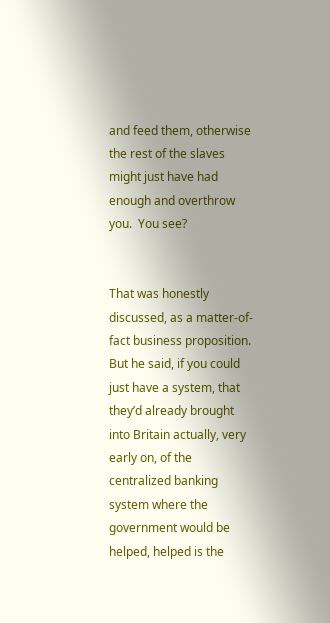and feed them, otherwise the rest of the slaves might just have had enough and overthrow you.  You see?


That was honestly discussed, as a matter-of-fact business proposition. But he said, if you could just have a system, that they’d already brought into Britain actually, very early on, of the centralized banking system where the government would be helped, helped is the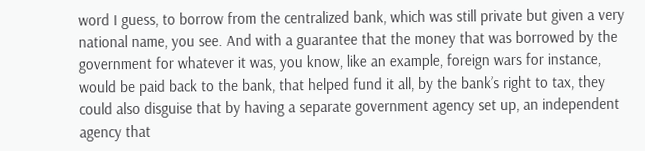word I guess, to borrow from the centralized bank, which was still private but given a very national name, you see. And with a guarantee that the money that was borrowed by the government for whatever it was, you know, like an example, foreign wars for instance, would be paid back to the bank, that helped fund it all, by the bank’s right to tax, they could also disguise that by having a separate government agency set up, an independent agency that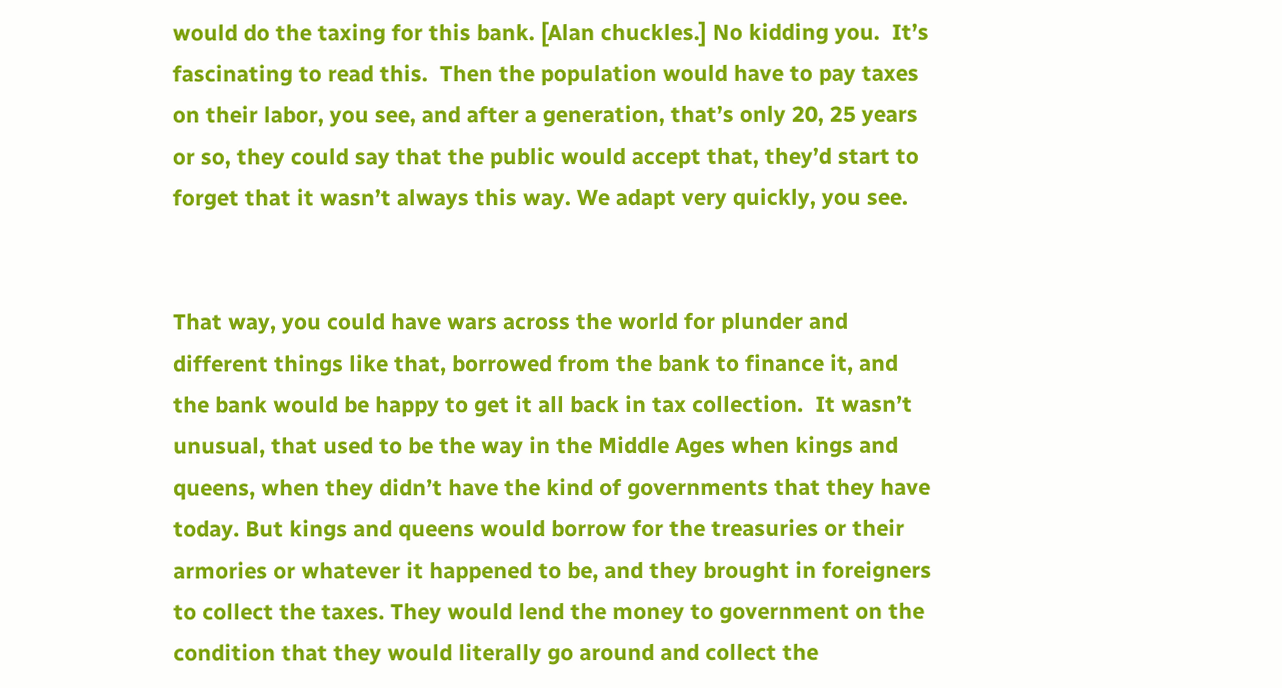would do the taxing for this bank. [Alan chuckles.] No kidding you.  It’s fascinating to read this.  Then the population would have to pay taxes on their labor, you see, and after a generation, that’s only 20, 25 years or so, they could say that the public would accept that, they’d start to forget that it wasn’t always this way. We adapt very quickly, you see.


That way, you could have wars across the world for plunder and different things like that, borrowed from the bank to finance it, and the bank would be happy to get it all back in tax collection.  It wasn’t unusual, that used to be the way in the Middle Ages when kings and queens, when they didn’t have the kind of governments that they have today. But kings and queens would borrow for the treasuries or their armories or whatever it happened to be, and they brought in foreigners to collect the taxes. They would lend the money to government on the condition that they would literally go around and collect the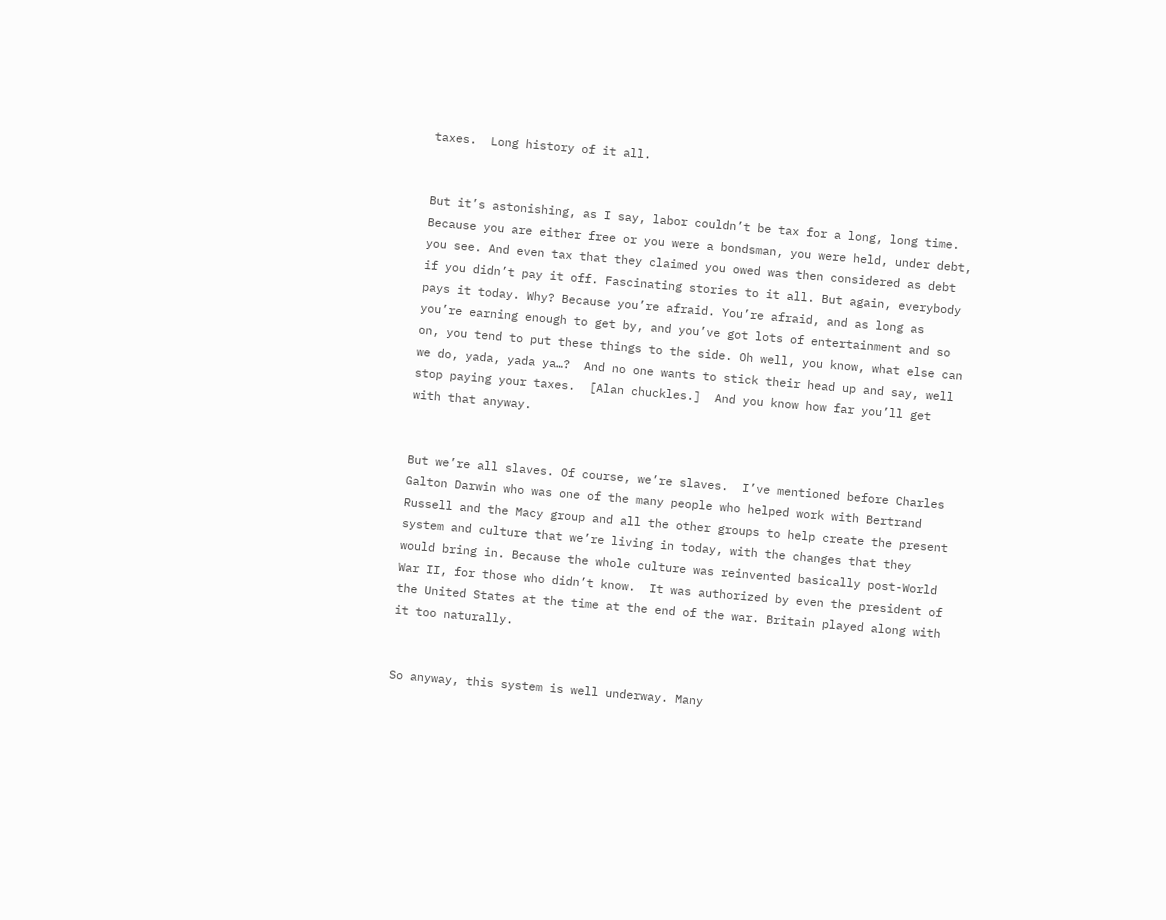taxes.  Long history of it all.


But it’s astonishing, as I say, labor couldn’t be tax for a long, long time.  Because you are either free or you were a bondsman, you were held, under debt, you see. And even tax that they claimed you owed was then considered as debt if you didn’t pay it off. Fascinating stories to it all. But again, everybody pays it today. Why? Because you’re afraid. You’re afraid, and as long as you’re earning enough to get by, and you’ve got lots of entertainment and so on, you tend to put these things to the side. Oh well, you know, what else can we do, yada, yada ya…?  And no one wants to stick their head up and say, well stop paying your taxes.  [Alan chuckles.]  And you know how far you’ll get with that anyway.


But we’re all slaves. Of course, we’re slaves.  I’ve mentioned before Charles Galton Darwin who was one of the many people who helped work with Bertrand Russell and the Macy group and all the other groups to help create the present system and culture that we’re living in today, with the changes that they would bring in. Because the whole culture was reinvented basically post-World War II, for those who didn’t know.  It was authorized by even the president of the United States at the time at the end of the war. Britain played along with it too naturally.


So anyway, this system is well underway. Many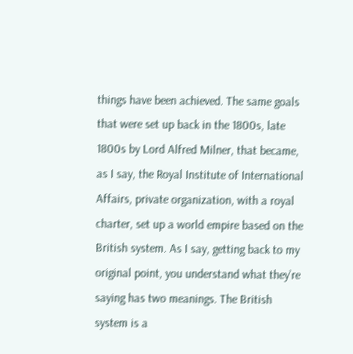things have been achieved. The same goals that were set up back in the 1800s, late 1800s by Lord Alfred Milner, that became, as I say, the Royal Institute of International Affairs, private organization, with a royal charter, set up a world empire based on the British system. As I say, getting back to my original point, you understand what they’re saying has two meanings. The British system is a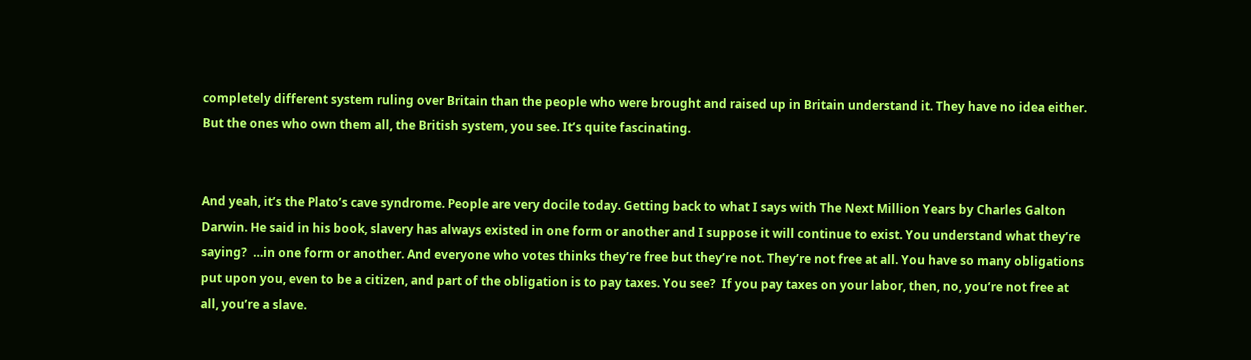completely different system ruling over Britain than the people who were brought and raised up in Britain understand it. They have no idea either. But the ones who own them all, the British system, you see. It’s quite fascinating.


And yeah, it’s the Plato’s cave syndrome. People are very docile today. Getting back to what I says with The Next Million Years by Charles Galton Darwin. He said in his book, slavery has always existed in one form or another and I suppose it will continue to exist. You understand what they’re saying?  …in one form or another. And everyone who votes thinks they’re free but they’re not. They’re not free at all. You have so many obligations put upon you, even to be a citizen, and part of the obligation is to pay taxes. You see?  If you pay taxes on your labor, then, no, you’re not free at all, you’re a slave.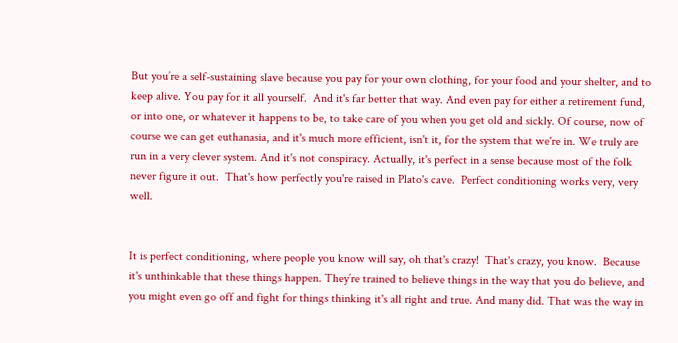But you’re a self-sustaining slave because you pay for your own clothing, for your food and your shelter, and to keep alive. You pay for it all yourself.  And it's far better that way. And even pay for either a retirement fund, or into one, or whatever it happens to be, to take care of you when you get old and sickly. Of course, now of course we can get euthanasia, and it's much more efficient, isn't it, for the system that we're in. We truly are run in a very clever system. And it's not conspiracy. Actually, it's perfect in a sense because most of the folk never figure it out.  That's how perfectly you're raised in Plato's cave.  Perfect conditioning works very, very well.


It is perfect conditioning, where people you know will say, oh that's crazy!  That's crazy, you know.  Because it's unthinkable that these things happen. They’re trained to believe things in the way that you do believe, and you might even go off and fight for things thinking it's all right and true. And many did. That was the way in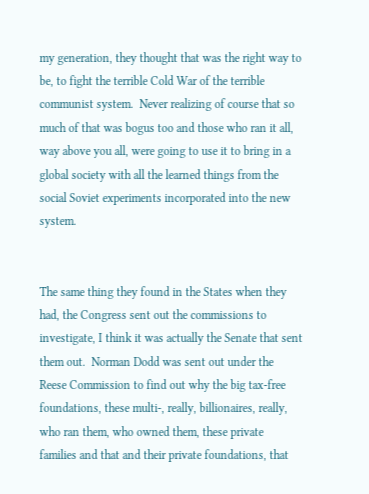my generation, they thought that was the right way to be, to fight the terrible Cold War of the terrible communist system.  Never realizing of course that so much of that was bogus too and those who ran it all, way above you all, were going to use it to bring in a global society with all the learned things from the social Soviet experiments incorporated into the new system.


The same thing they found in the States when they had, the Congress sent out the commissions to investigate, I think it was actually the Senate that sent them out.  Norman Dodd was sent out under the Reese Commission to find out why the big tax-free foundations, these multi-, really, billionaires, really, who ran them, who owned them, these private families and that and their private foundations, that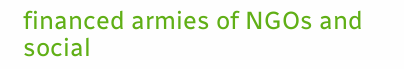financed armies of NGOs and social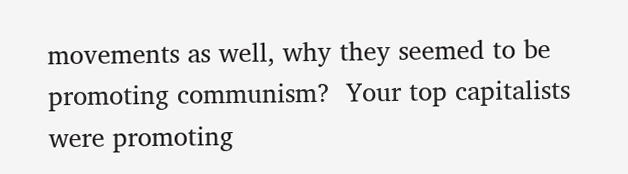movements as well, why they seemed to be promoting communism?  Your top capitalists were promoting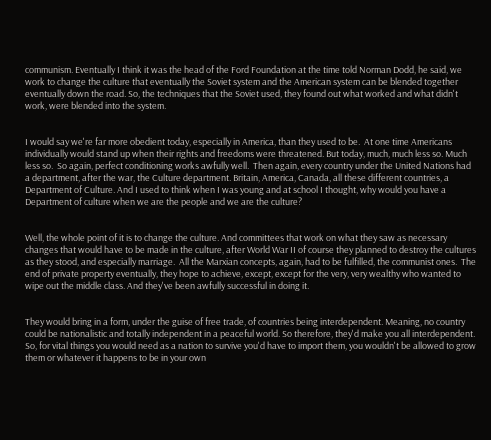communism. Eventually I think it was the head of the Ford Foundation at the time told Norman Dodd, he said, we work to change the culture that eventually the Soviet system and the American system can be blended together eventually down the road. So, the techniques that the Soviet used, they found out what worked and what didn't work, were blended into the system.


I would say we're far more obedient today, especially in America, than they used to be.  At one time Americans individually would stand up when their rights and freedoms were threatened. But today, much, much less so. Much less so.  So again, perfect conditioning works awfully well.  Then again, every country under the United Nations had a department, after the war, the Culture department. Britain, America, Canada, all these different countries, a Department of Culture. And I used to think when I was young and at school I thought, why would you have a Department of culture when we are the people and we are the culture?


Well, the whole point of it is to change the culture. And committees that work on what they saw as necessary changes that would have to be made in the culture, after World War II of course they planned to destroy the cultures as they stood, and especially marriage.  All the Marxian concepts, again, had to be fulfilled, the communist ones.  The end of private property eventually, they hope to achieve, except, except for the very, very wealthy who wanted to wipe out the middle class. And they've been awfully successful in doing it.


They would bring in a form, under the guise of free trade, of countries being interdependent. Meaning, no country could be nationalistic and totally independent in a peaceful world. So therefore, they'd make you all interdependent.  So, for vital things you would need as a nation to survive you'd have to import them, you wouldn't be allowed to grow them or whatever it happens to be in your own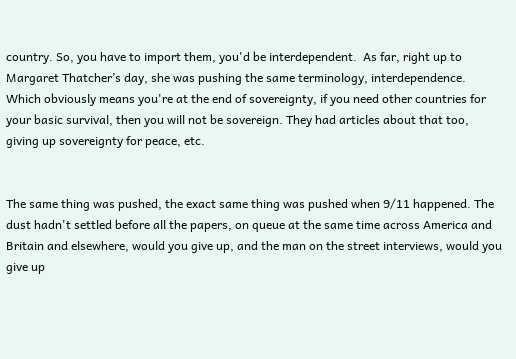country. So, you have to import them, you'd be interdependent.  As far, right up to Margaret Thatcher’s day, she was pushing the same terminology, interdependence. Which obviously means you're at the end of sovereignty, if you need other countries for your basic survival, then you will not be sovereign. They had articles about that too, giving up sovereignty for peace, etc.


The same thing was pushed, the exact same thing was pushed when 9/11 happened. The dust hadn't settled before all the papers, on queue at the same time across America and Britain and elsewhere, would you give up, and the man on the street interviews, would you give up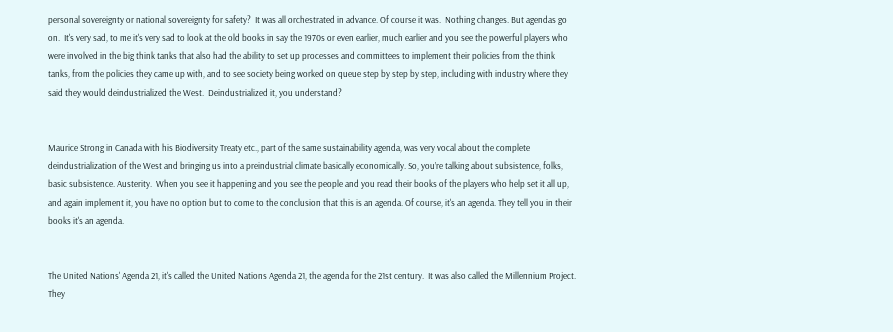personal sovereignty or national sovereignty for safety?  It was all orchestrated in advance. Of course it was.  Nothing changes. But agendas go on.  It's very sad, to me it's very sad to look at the old books in say the 1970s or even earlier, much earlier and you see the powerful players who were involved in the big think tanks that also had the ability to set up processes and committees to implement their policies from the think tanks, from the policies they came up with, and to see society being worked on queue step by step by step, including with industry where they said they would deindustrialized the West.  Deindustrialized it, you understand?


Maurice Strong in Canada with his Biodiversity Treaty etc., part of the same sustainability agenda, was very vocal about the complete deindustrialization of the West and bringing us into a preindustrial climate basically economically. So, you’re talking about subsistence, folks, basic subsistence. Austerity.  When you see it happening and you see the people and you read their books of the players who help set it all up, and again implement it, you have no option but to come to the conclusion that this is an agenda. Of course, it's an agenda. They tell you in their books it's an agenda.


The United Nations' Agenda 21, it's called the United Nations Agenda 21, the agenda for the 21st century.  It was also called the Millennium Project.  They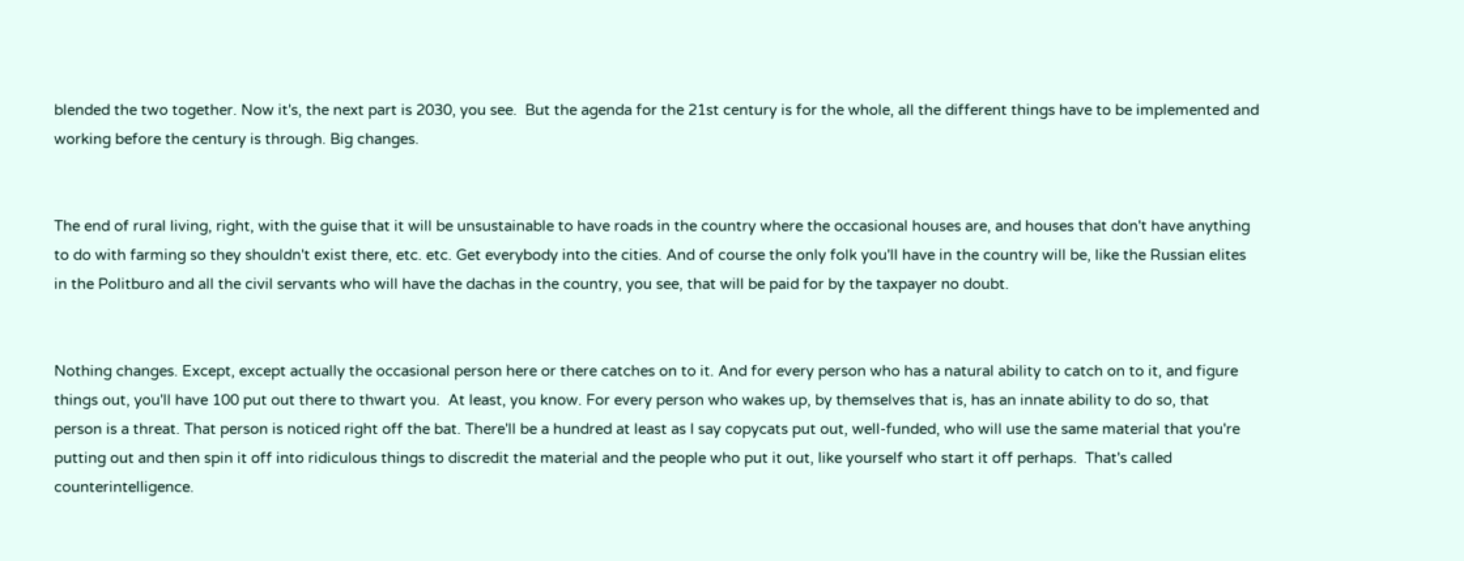blended the two together. Now it's, the next part is 2030, you see.  But the agenda for the 21st century is for the whole, all the different things have to be implemented and working before the century is through. Big changes.


The end of rural living, right, with the guise that it will be unsustainable to have roads in the country where the occasional houses are, and houses that don't have anything to do with farming so they shouldn't exist there, etc. etc. Get everybody into the cities. And of course the only folk you'll have in the country will be, like the Russian elites in the Politburo and all the civil servants who will have the dachas in the country, you see, that will be paid for by the taxpayer no doubt.


Nothing changes. Except, except actually the occasional person here or there catches on to it. And for every person who has a natural ability to catch on to it, and figure things out, you'll have 100 put out there to thwart you.  At least, you know. For every person who wakes up, by themselves that is, has an innate ability to do so, that person is a threat. That person is noticed right off the bat. There'll be a hundred at least as I say copycats put out, well-funded, who will use the same material that you're putting out and then spin it off into ridiculous things to discredit the material and the people who put it out, like yourself who start it off perhaps.  That's called counterintelligence.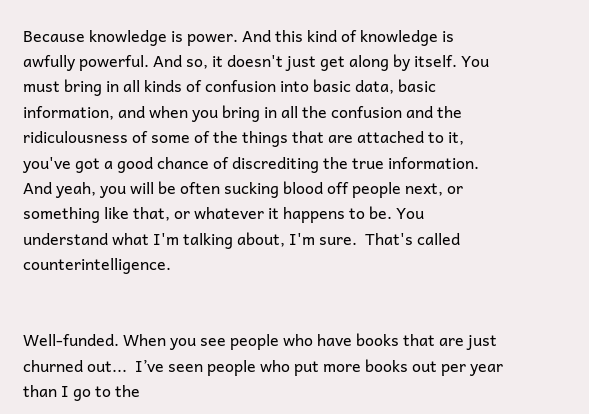Because knowledge is power. And this kind of knowledge is awfully powerful. And so, it doesn't just get along by itself. You must bring in all kinds of confusion into basic data, basic information, and when you bring in all the confusion and the ridiculousness of some of the things that are attached to it, you've got a good chance of discrediting the true information. And yeah, you will be often sucking blood off people next, or something like that, or whatever it happens to be. You understand what I'm talking about, I'm sure.  That's called counterintelligence.


Well-funded. When you see people who have books that are just churned out...  I’ve seen people who put more books out per year than I go to the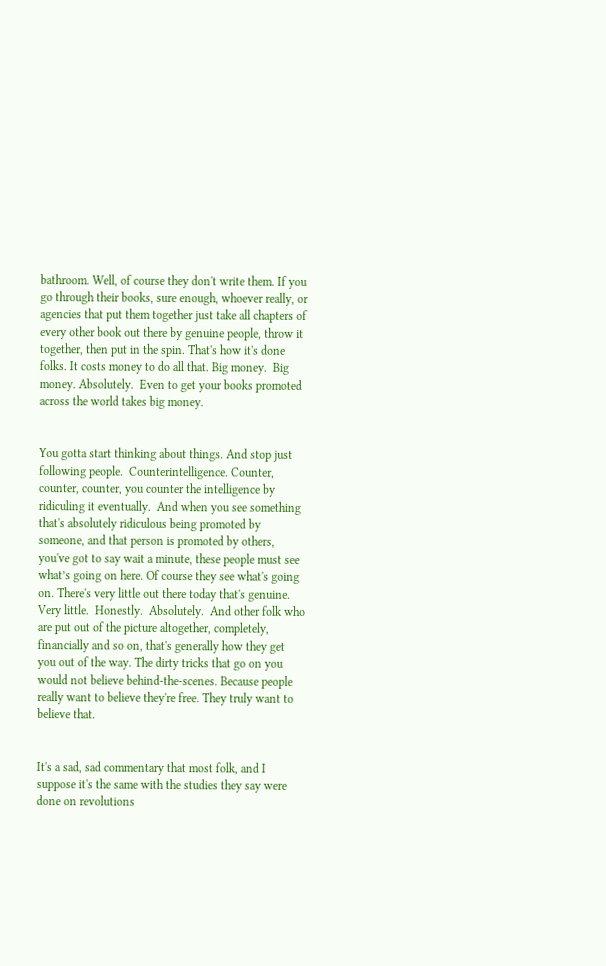bathroom. Well, of course they don't write them. If you go through their books, sure enough, whoever really, or agencies that put them together just take all chapters of every other book out there by genuine people, throw it together, then put in the spin. That's how it's done folks. It costs money to do all that. Big money.  Big money. Absolutely.  Even to get your books promoted across the world takes big money.


You gotta start thinking about things. And stop just following people.  Counterintelligence. Counter, counter, counter, you counter the intelligence by ridiculing it eventually.  And when you see something that's absolutely ridiculous being promoted by someone, and that person is promoted by others, you've got to say wait a minute, these people must see what’s going on here. Of course they see what's going on. There's very little out there today that's genuine. Very little.  Honestly.  Absolutely.  And other folk who are put out of the picture altogether, completely, financially and so on, that's generally how they get you out of the way. The dirty tricks that go on you would not believe behind-the-scenes. Because people really want to believe they're free. They truly want to believe that.


It's a sad, sad commentary that most folk, and I suppose it's the same with the studies they say were done on revolutions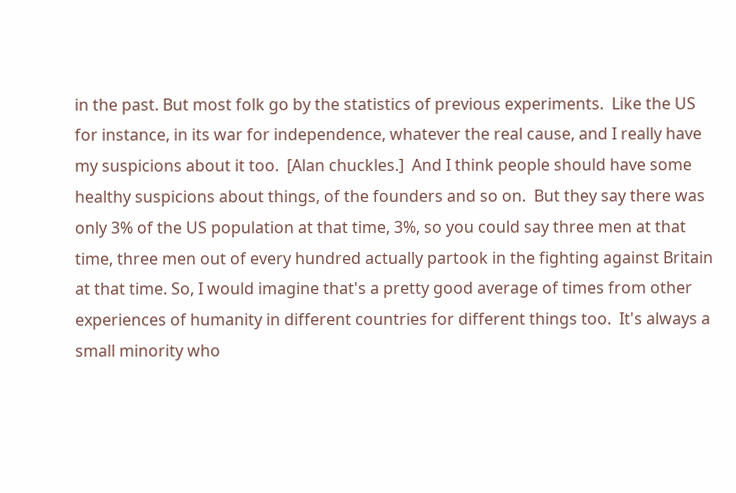in the past. But most folk go by the statistics of previous experiments.  Like the US for instance, in its war for independence, whatever the real cause, and I really have my suspicions about it too.  [Alan chuckles.]  And I think people should have some healthy suspicions about things, of the founders and so on.  But they say there was only 3% of the US population at that time, 3%, so you could say three men at that time, three men out of every hundred actually partook in the fighting against Britain at that time. So, I would imagine that's a pretty good average of times from other experiences of humanity in different countries for different things too.  It's always a small minority who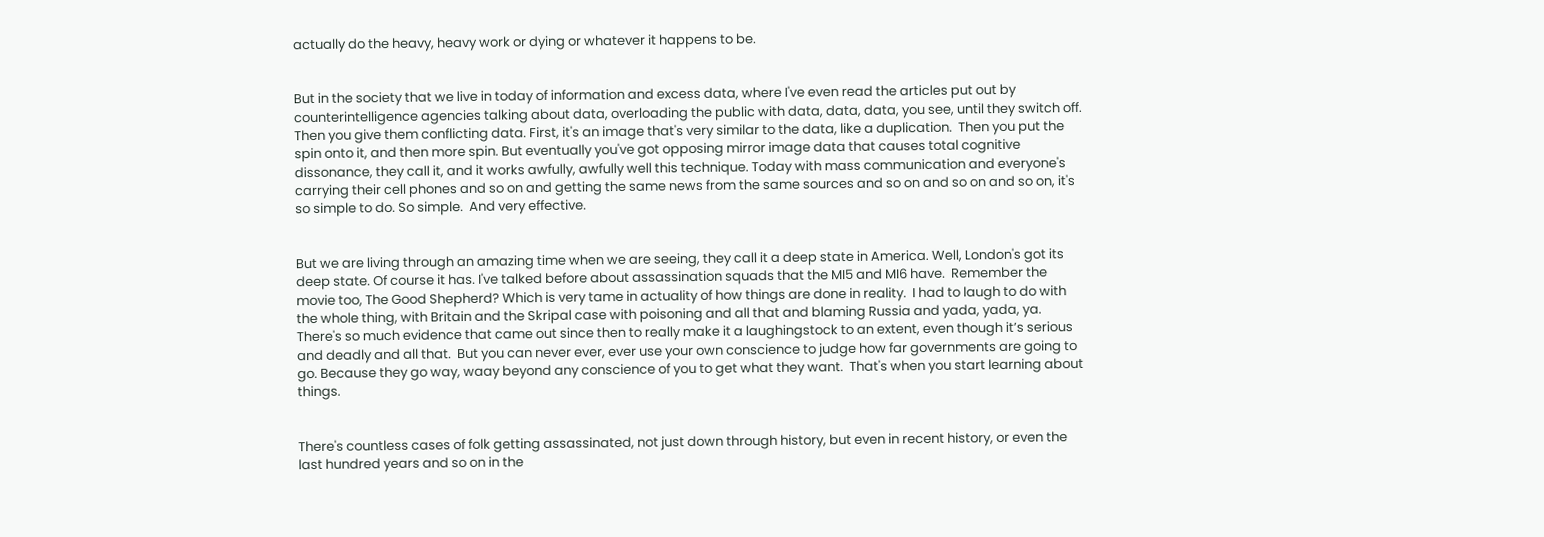actually do the heavy, heavy work or dying or whatever it happens to be.


But in the society that we live in today of information and excess data, where I've even read the articles put out by counterintelligence agencies talking about data, overloading the public with data, data, data, you see, until they switch off. Then you give them conflicting data. First, it's an image that's very similar to the data, like a duplication.  Then you put the spin onto it, and then more spin. But eventually you've got opposing mirror image data that causes total cognitive dissonance, they call it, and it works awfully, awfully well this technique. Today with mass communication and everyone's carrying their cell phones and so on and getting the same news from the same sources and so on and so on and so on, it's so simple to do. So simple.  And very effective.


But we are living through an amazing time when we are seeing, they call it a deep state in America. Well, London's got its deep state. Of course it has. I've talked before about assassination squads that the MI5 and MI6 have.  Remember the movie too, The Good Shepherd? Which is very tame in actuality of how things are done in reality.  I had to laugh to do with the whole thing, with Britain and the Skripal case with poisoning and all that and blaming Russia and yada, yada, ya.  There's so much evidence that came out since then to really make it a laughingstock to an extent, even though it’s serious and deadly and all that.  But you can never ever, ever use your own conscience to judge how far governments are going to go. Because they go way, waay beyond any conscience of you to get what they want.  That's when you start learning about things.


There's countless cases of folk getting assassinated, not just down through history, but even in recent history, or even the last hundred years and so on in the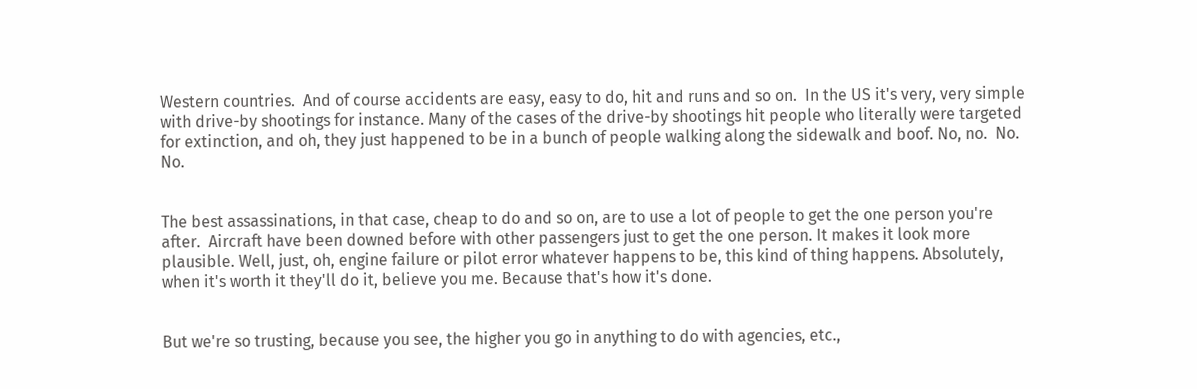Western countries.  And of course accidents are easy, easy to do, hit and runs and so on.  In the US it's very, very simple with drive-by shootings for instance. Many of the cases of the drive-by shootings hit people who literally were targeted for extinction, and oh, they just happened to be in a bunch of people walking along the sidewalk and boof. No, no.  No.  No.


The best assassinations, in that case, cheap to do and so on, are to use a lot of people to get the one person you're after.  Aircraft have been downed before with other passengers just to get the one person. It makes it look more plausible. Well, just, oh, engine failure or pilot error whatever happens to be, this kind of thing happens. Absolutely, when it's worth it they'll do it, believe you me. Because that's how it's done.


But we're so trusting, because you see, the higher you go in anything to do with agencies, etc.,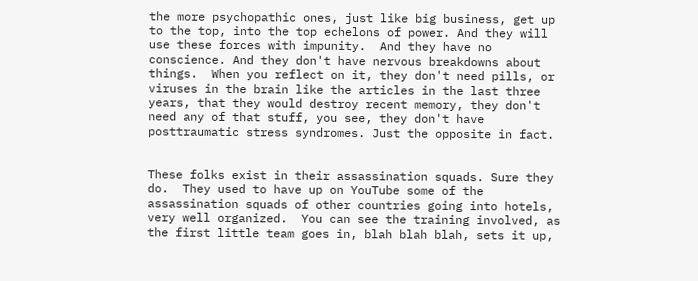the more psychopathic ones, just like big business, get up to the top, into the top echelons of power. And they will use these forces with impunity.  And they have no conscience. And they don't have nervous breakdowns about things.  When you reflect on it, they don't need pills, or viruses in the brain like the articles in the last three years, that they would destroy recent memory, they don't need any of that stuff, you see, they don't have posttraumatic stress syndromes. Just the opposite in fact.


These folks exist in their assassination squads. Sure they do.  They used to have up on YouTube some of the assassination squads of other countries going into hotels, very well organized.  You can see the training involved, as the first little team goes in, blah blah blah, sets it up,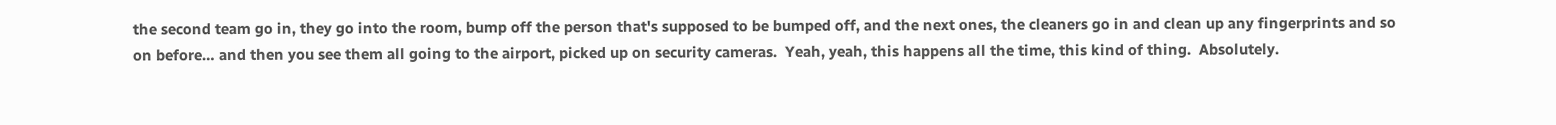the second team go in, they go into the room, bump off the person that's supposed to be bumped off, and the next ones, the cleaners go in and clean up any fingerprints and so on before… and then you see them all going to the airport, picked up on security cameras.  Yeah, yeah, this happens all the time, this kind of thing.  Absolutely.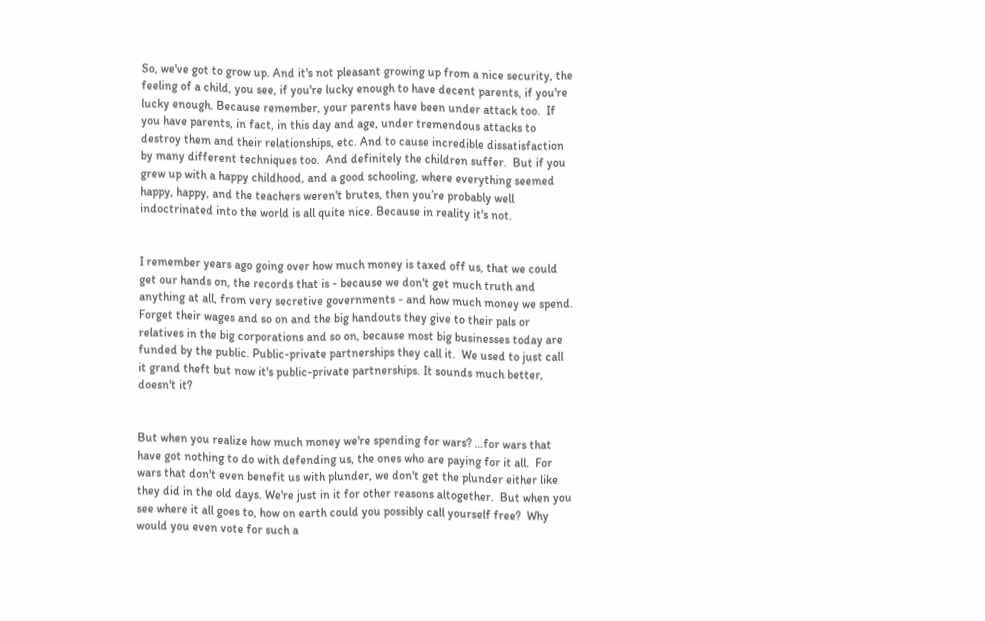So, we've got to grow up. And it's not pleasant growing up from a nice security, the feeling of a child, you see, if you're lucky enough to have decent parents, if you're lucky enough. Because remember, your parents have been under attack too.  If you have parents, in fact, in this day and age, under tremendous attacks to destroy them and their relationships, etc. And to cause incredible dissatisfaction by many different techniques too.  And definitely the children suffer.  But if you grew up with a happy childhood, and a good schooling, where everything seemed happy, happy, and the teachers weren't brutes, then you’re probably well indoctrinated into the world is all quite nice. Because in reality it's not.


I remember years ago going over how much money is taxed off us, that we could get our hands on, the records that is - because we don't get much truth and anything at all, from very secretive governments - and how much money we spend.  Forget their wages and so on and the big handouts they give to their pals or relatives in the big corporations and so on, because most big businesses today are funded by the public. Public-private partnerships they call it.  We used to just call it grand theft but now it's public-private partnerships. It sounds much better, doesn't it?


But when you realize how much money we're spending for wars? …for wars that have got nothing to do with defending us, the ones who are paying for it all.  For wars that don't even benefit us with plunder, we don't get the plunder either like they did in the old days. We're just in it for other reasons altogether.  But when you see where it all goes to, how on earth could you possibly call yourself free?  Why would you even vote for such a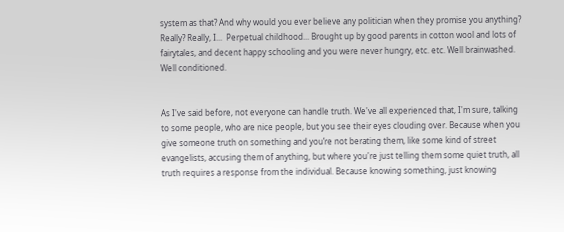system as that? And why would you ever believe any politician when they promise you anything? Really? Really, I...  Perpetual childhood... Brought up by good parents in cotton wool and lots of fairytales, and decent happy schooling and you were never hungry, etc. etc. Well brainwashed.  Well conditioned.


As I've said before, not everyone can handle truth. We've all experienced that, I'm sure, talking to some people, who are nice people, but you see their eyes clouding over. Because when you give someone truth on something and you’re not berating them, like some kind of street evangelists, accusing them of anything, but where you're just telling them some quiet truth, all truth requires a response from the individual. Because knowing something, just knowing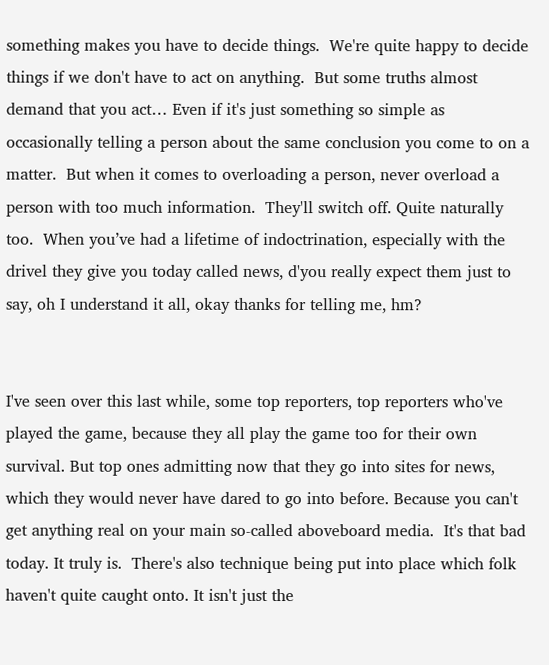something makes you have to decide things.  We're quite happy to decide things if we don't have to act on anything.  But some truths almost demand that you act… Even if it's just something so simple as occasionally telling a person about the same conclusion you come to on a matter.  But when it comes to overloading a person, never overload a person with too much information.  They'll switch off. Quite naturally too.  When you’ve had a lifetime of indoctrination, especially with the drivel they give you today called news, d'you really expect them just to say, oh I understand it all, okay thanks for telling me, hm?


I've seen over this last while, some top reporters, top reporters who've played the game, because they all play the game too for their own survival. But top ones admitting now that they go into sites for news, which they would never have dared to go into before. Because you can't get anything real on your main so-called aboveboard media.  It's that bad today. It truly is.  There's also technique being put into place which folk haven't quite caught onto. It isn't just the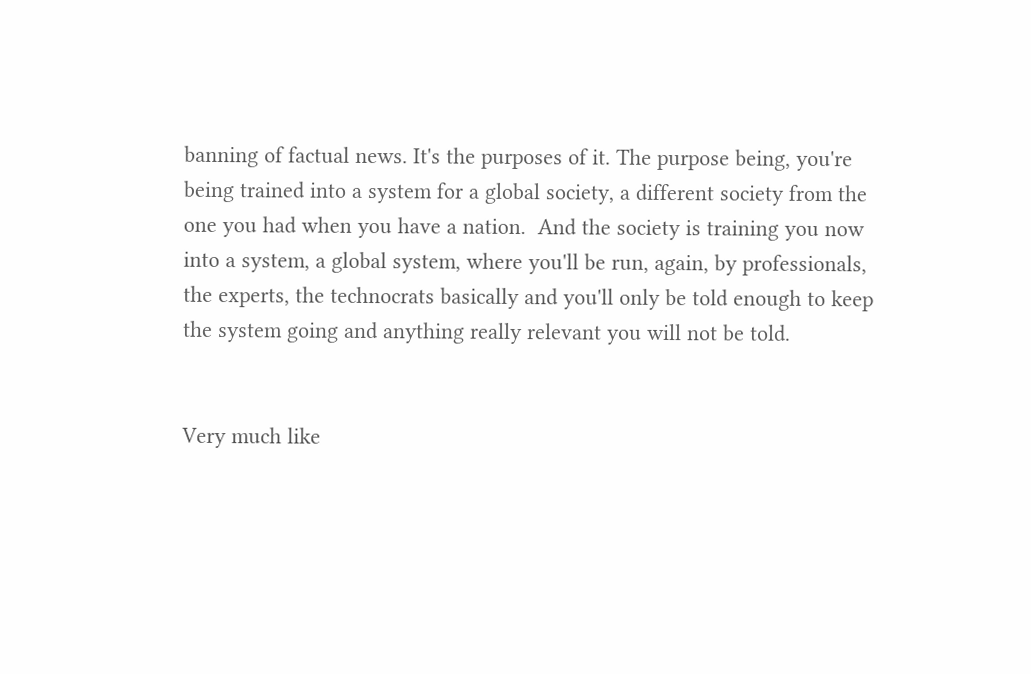banning of factual news. It's the purposes of it. The purpose being, you're being trained into a system for a global society, a different society from the one you had when you have a nation.  And the society is training you now into a system, a global system, where you'll be run, again, by professionals, the experts, the technocrats basically and you'll only be told enough to keep the system going and anything really relevant you will not be told.


Very much like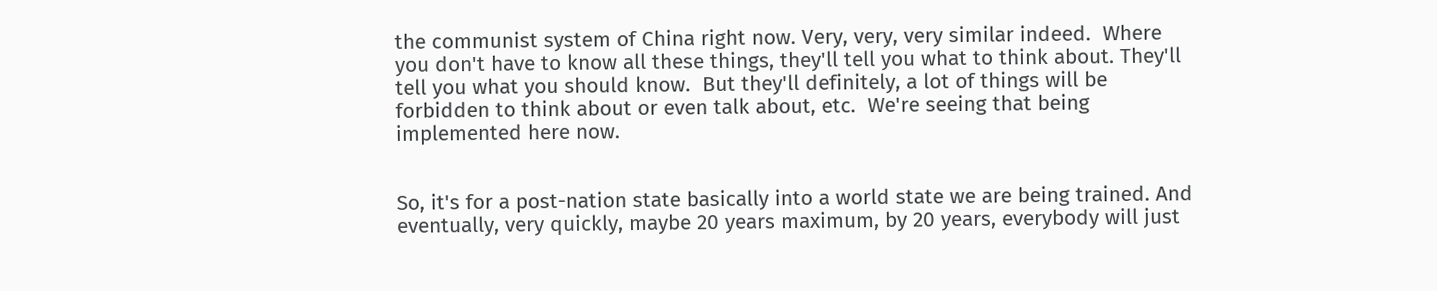the communist system of China right now. Very, very, very similar indeed.  Where you don't have to know all these things, they'll tell you what to think about. They'll tell you what you should know.  But they'll definitely, a lot of things will be forbidden to think about or even talk about, etc.  We're seeing that being implemented here now.


So, it's for a post-nation state basically into a world state we are being trained. And eventually, very quickly, maybe 20 years maximum, by 20 years, everybody will just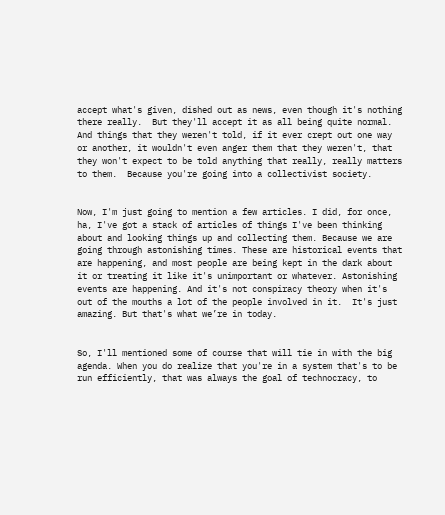accept what's given, dished out as news, even though it's nothing there really.  But they'll accept it as all being quite normal.  And things that they weren't told, if it ever crept out one way or another, it wouldn't even anger them that they weren't, that they won't expect to be told anything that really, really matters to them.  Because you're going into a collectivist society.


Now, I'm just going to mention a few articles. I did, for once, ha, I've got a stack of articles of things I've been thinking about and looking things up and collecting them. Because we are going through astonishing times. These are historical events that are happening, and most people are being kept in the dark about it or treating it like it's unimportant or whatever. Astonishing events are happening. And it's not conspiracy theory when it's out of the mouths a lot of the people involved in it.  It's just amazing. But that's what we’re in today.


So, I'll mentioned some of course that will tie in with the big agenda. When you do realize that you're in a system that's to be run efficiently, that was always the goal of technocracy, to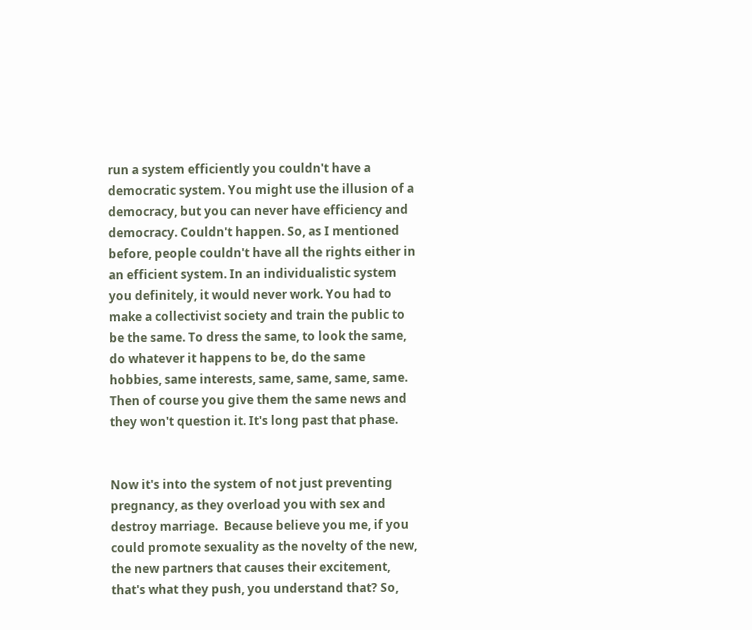run a system efficiently you couldn't have a democratic system. You might use the illusion of a democracy, but you can never have efficiency and democracy. Couldn't happen. So, as I mentioned before, people couldn't have all the rights either in an efficient system. In an individualistic system you definitely, it would never work. You had to make a collectivist society and train the public to be the same. To dress the same, to look the same, do whatever it happens to be, do the same hobbies, same interests, same, same, same, same.  Then of course you give them the same news and they won't question it. It's long past that phase.


Now it's into the system of not just preventing pregnancy, as they overload you with sex and destroy marriage.  Because believe you me, if you could promote sexuality as the novelty of the new, the new partners that causes their excitement, that's what they push, you understand that? So,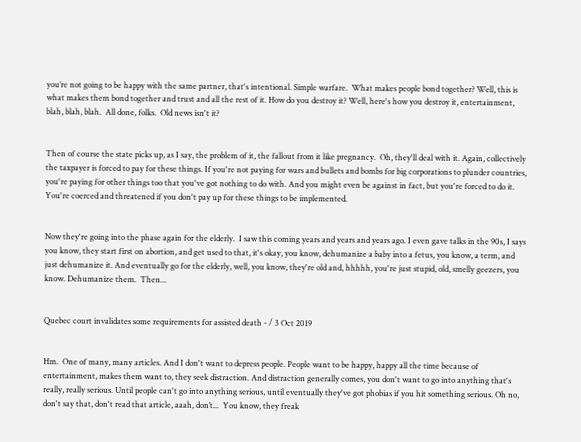you’re not going to be happy with the same partner, that's intentional. Simple warfare.  What makes people bond together? Well, this is what makes them bond together and trust and all the rest of it. How do you destroy it? Well, here's how you destroy it, entertainment, blah, blah, blah.  All done, folks.  Old news isn't it?


Then of course the state picks up, as I say, the problem of it, the fallout from it like pregnancy.  Oh, they'll deal with it. Again, collectively the taxpayer is forced to pay for these things. If you're not paying for wars and bullets and bombs for big corporations to plunder countries, you're paying for other things too that you've got nothing to do with. And you might even be against in fact, but you're forced to do it. You're coerced and threatened if you don't pay up for these things to be implemented.


Now they're going into the phase again for the elderly.  I saw this coming years and years and years ago. I even gave talks in the 90s, I says you know, they start first on abortion, and get used to that, it's okay, you know, dehumanize a baby into a fetus, you know, a term, and just dehumanize it. And eventually go for the elderly, well, you know, they're old and, hhhhh, you're just stupid, old, smelly geezers, you know. Dehumanize them.  Then...


Quebec court invalidates some requirements for assisted death - / 3 Oct 2019


Hm.  One of many, many articles. And I don't want to depress people. People want to be happy, happy all the time because of entertainment, makes them want to, they seek distraction. And distraction generally comes, you don't want to go into anything that's really, really serious. Until people can't go into anything serious, until eventually they've got phobias if you hit something serious. Oh no, don't say that, don't read that article, aaah, don’t...  You know, they freak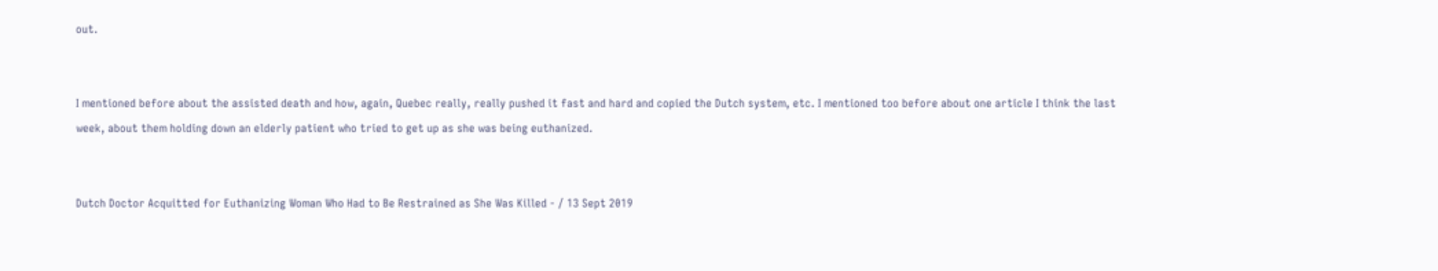out.


I mentioned before about the assisted death and how, again, Quebec really, really pushed it fast and hard and copied the Dutch system, etc. I mentioned too before about one article I think the last week, about them holding down an elderly patient who tried to get up as she was being euthanized.


Dutch Doctor Acquitted for Euthanizing Woman Who Had to Be Restrained as She Was Killed - / 13 Sept 2019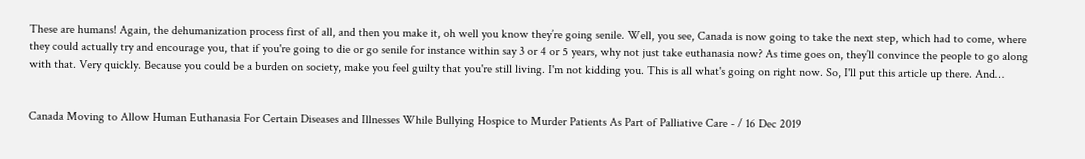These are humans! Again, the dehumanization process first of all, and then you make it, oh well you know they’re going senile. Well, you see, Canada is now going to take the next step, which had to come, where they could actually try and encourage you, that if you're going to die or go senile for instance within say 3 or 4 or 5 years, why not just take euthanasia now? As time goes on, they’ll convince the people to go along with that. Very quickly. Because you could be a burden on society, make you feel guilty that you're still living. I'm not kidding you. This is all what's going on right now. So, I'll put this article up there. And…


Canada Moving to Allow Human Euthanasia For Certain Diseases and Illnesses While Bullying Hospice to Murder Patients As Part of Palliative Care - / 16 Dec 2019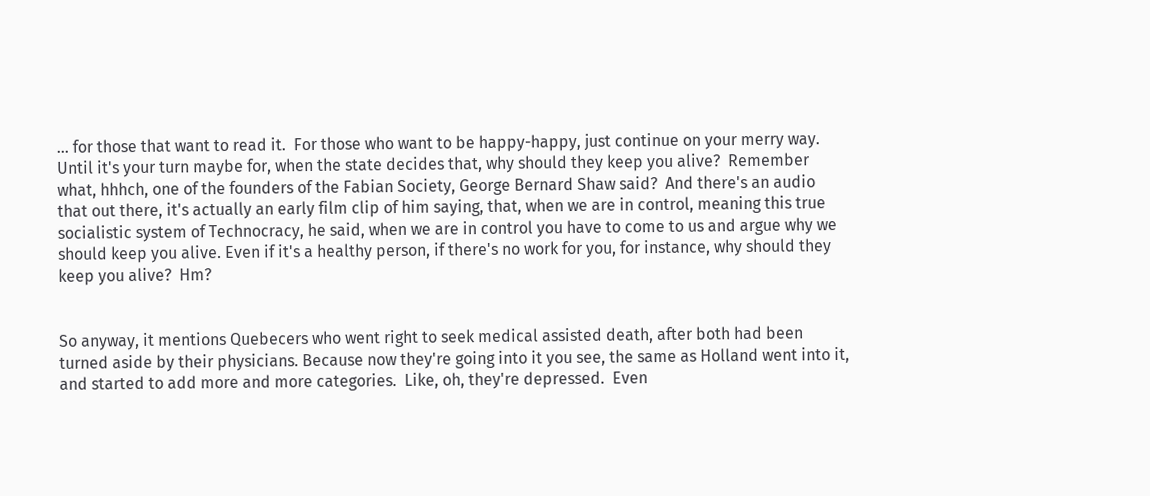... for those that want to read it.  For those who want to be happy-happy, just continue on your merry way. Until it's your turn maybe for, when the state decides that, why should they keep you alive?  Remember what, hhhch, one of the founders of the Fabian Society, George Bernard Shaw said?  And there's an audio that out there, it's actually an early film clip of him saying, that, when we are in control, meaning this true socialistic system of Technocracy, he said, when we are in control you have to come to us and argue why we should keep you alive. Even if it's a healthy person, if there's no work for you, for instance, why should they keep you alive?  Hm?


So anyway, it mentions Quebecers who went right to seek medical assisted death, after both had been turned aside by their physicians. Because now they're going into it you see, the same as Holland went into it, and started to add more and more categories.  Like, oh, they're depressed.  Even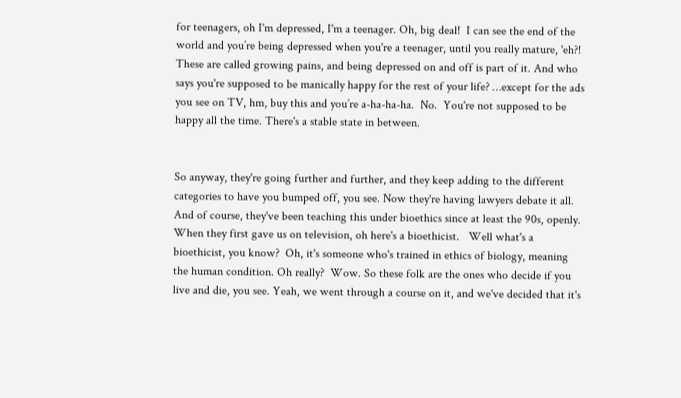for teenagers, oh I'm depressed, I'm a teenager. Oh, big deal!  I can see the end of the world and you’re being depressed when you're a teenager, until you really mature, 'eh?!  These are called growing pains, and being depressed on and off is part of it. And who says you're supposed to be manically happy for the rest of your life? …except for the ads you see on TV, hm, buy this and you’re a-ha-ha-ha.  No.  You're not supposed to be happy all the time. There's a stable state in between.


So anyway, they're going further and further, and they keep adding to the different categories to have you bumped off, you see. Now they're having lawyers debate it all. And of course, they've been teaching this under bioethics since at least the 90s, openly. When they first gave us on television, oh here's a bioethicist.   Well what's a bioethicist, you know?  Oh, it's someone who's trained in ethics of biology, meaning the human condition. Oh really?  Wow. So these folk are the ones who decide if you live and die, you see. Yeah, we went through a course on it, and we've decided that it's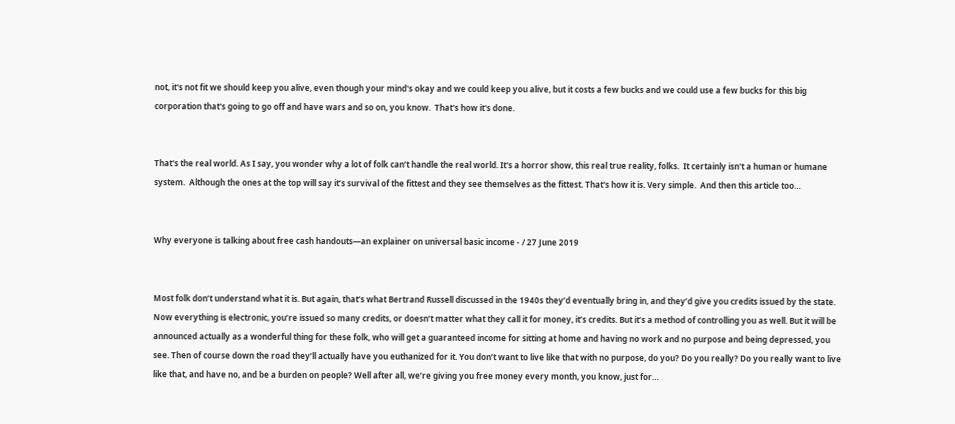not, it's not fit we should keep you alive, even though your mind's okay and we could keep you alive, but it costs a few bucks and we could use a few bucks for this big corporation that's going to go off and have wars and so on, you know.  That's how it's done.


That's the real world. As I say, you wonder why a lot of folk can’t handle the real world. It's a horror show, this real true reality, folks.  It certainly isn't a human or humane system.  Although the ones at the top will say it’s survival of the fittest and they see themselves as the fittest. That's how it is. Very simple.  And then this article too…


Why everyone is talking about free cash handouts—an explainer on universal basic income - / 27 June 2019


Most folk don’t understand what it is. But again, that’s what Bertrand Russell discussed in the 1940s they’d eventually bring in, and they’d give you credits issued by the state. Now everything is electronic, you’re issued so many credits, or doesn’t matter what they call it for money, it’s credits. But it’s a method of controlling you as well. But it will be announced actually as a wonderful thing for these folk, who will get a guaranteed income for sitting at home and having no work and no purpose and being depressed, you see. Then of course down the road they’ll actually have you euthanized for it. You don’t want to live like that with no purpose, do you? Do you really? Do you really want to live like that, and have no, and be a burden on people? Well after all, we’re giving you free money every month, you know, just for…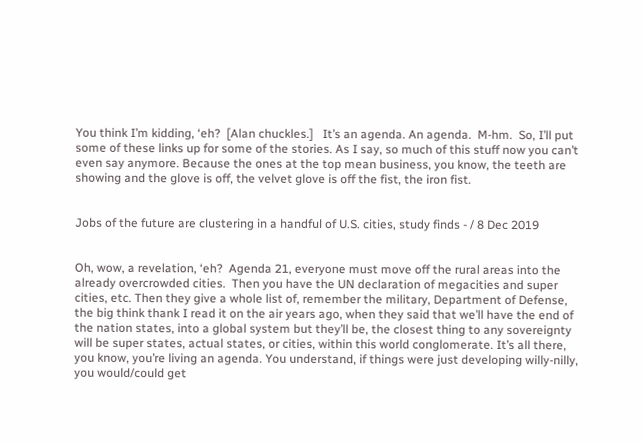You think I’m kidding, ‘eh?  [Alan chuckles.]   It’s an agenda. An agenda.  M-hm.  So, I’ll put some of these links up for some of the stories. As I say, so much of this stuff now you can’t even say anymore. Because the ones at the top mean business, you know, the teeth are showing and the glove is off, the velvet glove is off the fist, the iron fist.


Jobs of the future are clustering in a handful of U.S. cities, study finds - / 8 Dec 2019


Oh, wow, a revelation, ‘eh?  Agenda 21, everyone must move off the rural areas into the already overcrowded cities.  Then you have the UN declaration of megacities and super cities, etc. Then they give a whole list of, remember the military, Department of Defense, the big think thank I read it on the air years ago, when they said that we’ll have the end of the nation states, into a global system but they’ll be, the closest thing to any sovereignty will be super states, actual states, or cities, within this world conglomerate. It’s all there, you know, you’re living an agenda. You understand, if things were just developing willy-nilly, you would/could get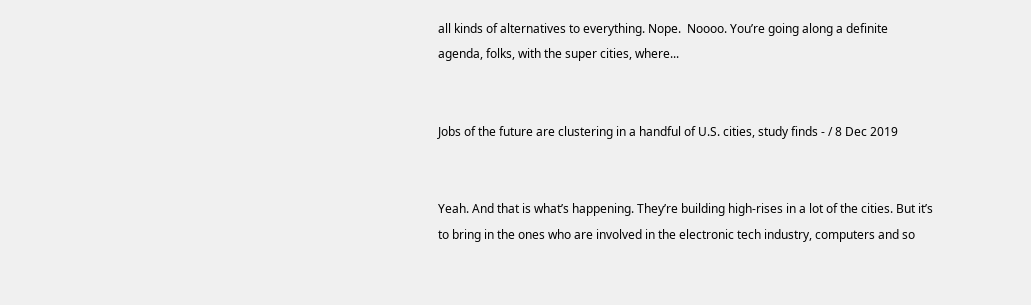all kinds of alternatives to everything. Nope.  Noooo. You’re going along a definite agenda, folks, with the super cities, where...


Jobs of the future are clustering in a handful of U.S. cities, study finds - / 8 Dec 2019


Yeah. And that is what’s happening. They’re building high-rises in a lot of the cities. But it’s to bring in the ones who are involved in the electronic tech industry, computers and so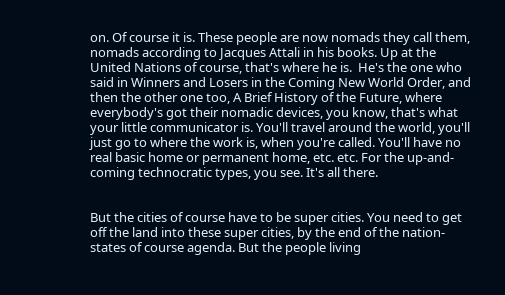on. Of course it is. These people are now nomads they call them, nomads according to Jacques Attali in his books. Up at the United Nations of course, that's where he is.  He's the one who said in Winners and Losers in the Coming New World Order, and then the other one too, A Brief History of the Future, where everybody's got their nomadic devices, you know, that's what your little communicator is. You'll travel around the world, you'll just go to where the work is, when you're called. You'll have no real basic home or permanent home, etc. etc. For the up-and-coming technocratic types, you see. It's all there.


But the cities of course have to be super cities. You need to get off the land into these super cities, by the end of the nation-states of course agenda. But the people living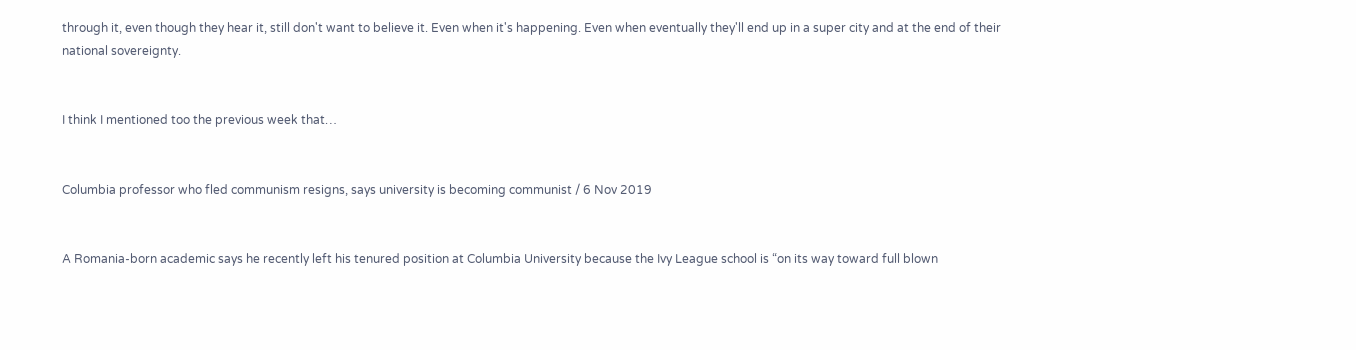through it, even though they hear it, still don't want to believe it. Even when it's happening. Even when eventually they'll end up in a super city and at the end of their national sovereignty.


I think I mentioned too the previous week that…


Columbia professor who fled communism resigns, says university is becoming communist / 6 Nov 2019


A Romania-born academic says he recently left his tenured position at Columbia University because the Ivy League school is “on its way toward full blown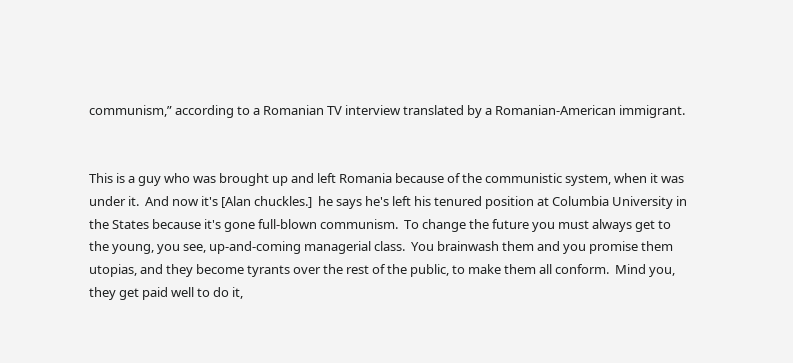communism,” according to a Romanian TV interview translated by a Romanian-American immigrant.


This is a guy who was brought up and left Romania because of the communistic system, when it was under it.  And now it's [Alan chuckles.]  he says he's left his tenured position at Columbia University in the States because it's gone full-blown communism.  To change the future you must always get to the young, you see, up-and-coming managerial class.  You brainwash them and you promise them utopias, and they become tyrants over the rest of the public, to make them all conform.  Mind you, they get paid well to do it,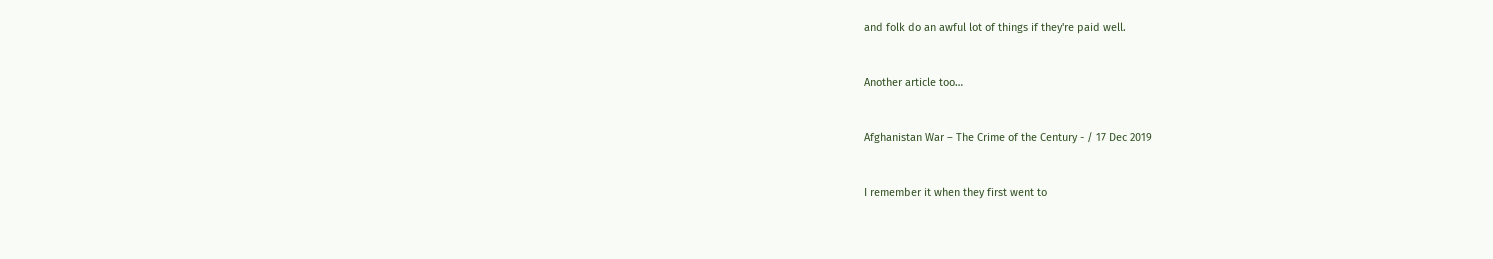and folk do an awful lot of things if they're paid well.


Another article too…


Afghanistan War – The Crime of the Century - / 17 Dec 2019


I remember it when they first went to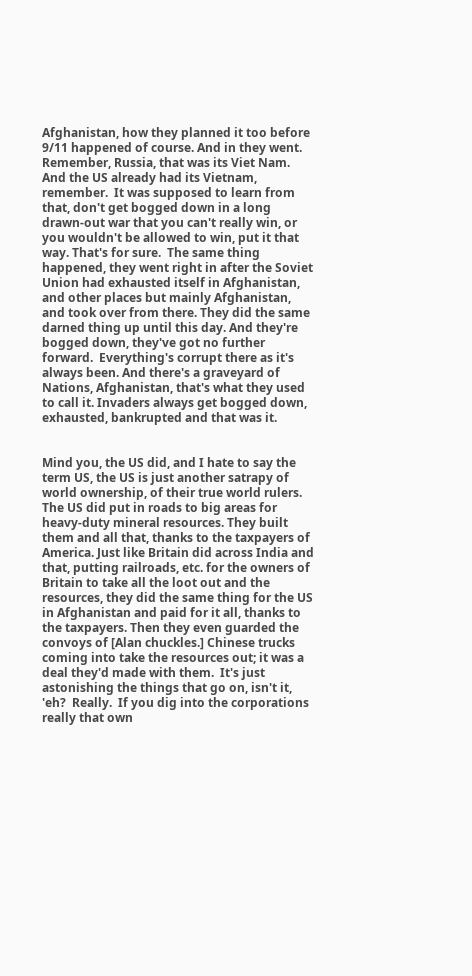Afghanistan, how they planned it too before 9/11 happened of course. And in they went. Remember, Russia, that was its Viet Nam.  And the US already had its Vietnam, remember.  It was supposed to learn from that, don't get bogged down in a long drawn-out war that you can't really win, or you wouldn't be allowed to win, put it that way. That's for sure.  The same thing happened, they went right in after the Soviet Union had exhausted itself in Afghanistan, and other places but mainly Afghanistan, and took over from there. They did the same darned thing up until this day. And they're bogged down, they've got no further forward.  Everything's corrupt there as it's always been. And there's a graveyard of Nations, Afghanistan, that's what they used to call it. Invaders always get bogged down, exhausted, bankrupted and that was it.


Mind you, the US did, and I hate to say the term US, the US is just another satrapy of world ownership, of their true world rulers.  The US did put in roads to big areas for heavy-duty mineral resources. They built them and all that, thanks to the taxpayers of America. Just like Britain did across India and that, putting railroads, etc. for the owners of Britain to take all the loot out and the resources, they did the same thing for the US in Afghanistan and paid for it all, thanks to the taxpayers. Then they even guarded the convoys of [Alan chuckles.] Chinese trucks coming into take the resources out; it was a deal they'd made with them.  It's just astonishing the things that go on, isn't it, 'eh?  Really.  If you dig into the corporations really that own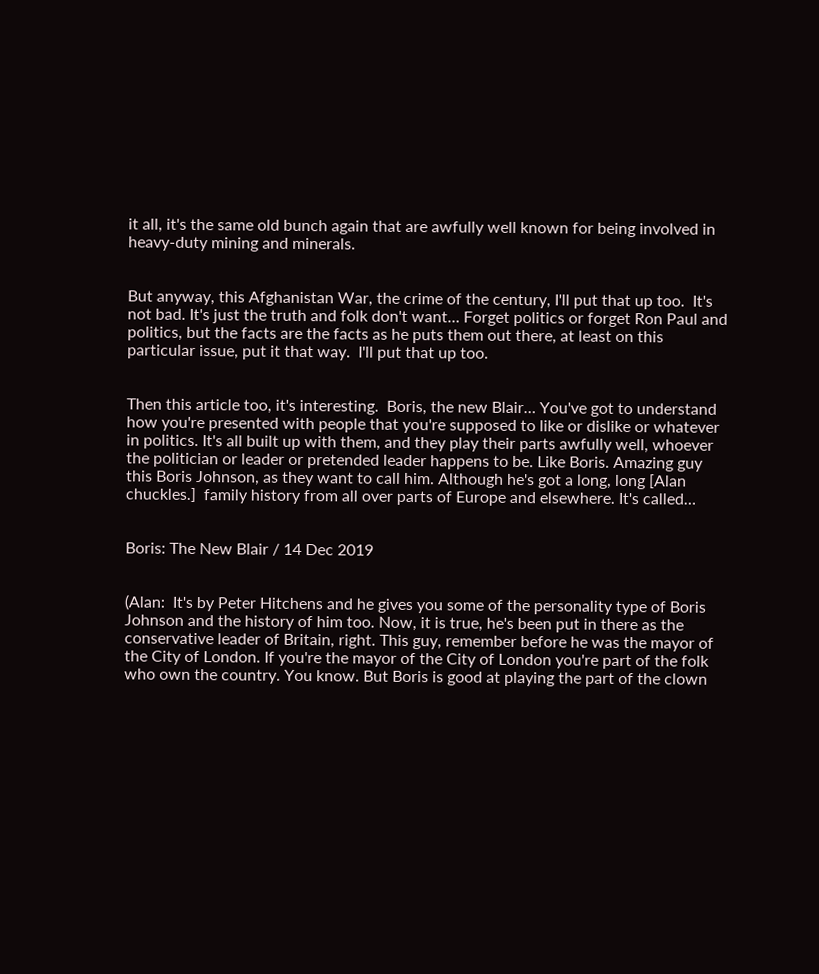it all, it's the same old bunch again that are awfully well known for being involved in heavy-duty mining and minerals.


But anyway, this Afghanistan War, the crime of the century, I'll put that up too.  It's not bad. It's just the truth and folk don't want… Forget politics or forget Ron Paul and politics, but the facts are the facts as he puts them out there, at least on this particular issue, put it that way.  I'll put that up too.


Then this article too, it's interesting.  Boris, the new Blair… You've got to understand how you're presented with people that you're supposed to like or dislike or whatever in politics. It's all built up with them, and they play their parts awfully well, whoever the politician or leader or pretended leader happens to be. Like Boris. Amazing guy this Boris Johnson, as they want to call him. Although he's got a long, long [Alan chuckles.]  family history from all over parts of Europe and elsewhere. It's called…


Boris: The New Blair / 14 Dec 2019


(Alan:  It's by Peter Hitchens and he gives you some of the personality type of Boris Johnson and the history of him too. Now, it is true, he's been put in there as the conservative leader of Britain, right. This guy, remember before he was the mayor of the City of London. If you're the mayor of the City of London you're part of the folk who own the country. You know. But Boris is good at playing the part of the clown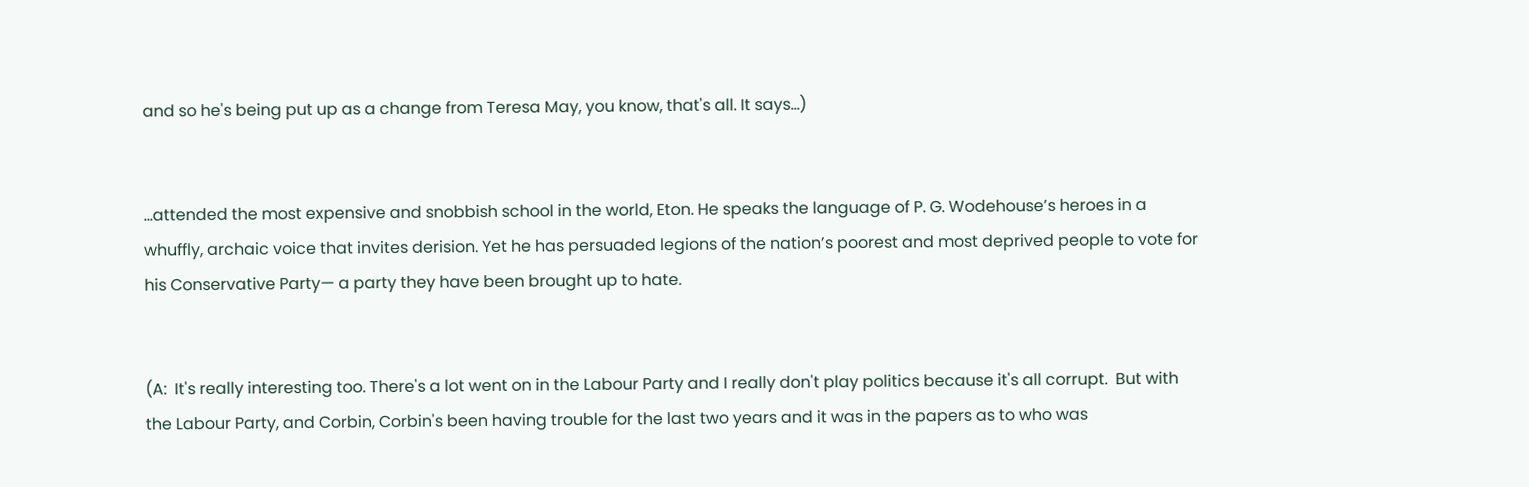and so he's being put up as a change from Teresa May, you know, that's all. It says…)


…attended the most expensive and snobbish school in the world, Eton. He speaks the language of P. G. Wodehouse’s heroes in a whuffly, archaic voice that invites derision. Yet he has persuaded legions of the nation’s poorest and most deprived people to vote for his Conservative Party— a party they have been brought up to hate.


(A:  It's really interesting too. There's a lot went on in the Labour Party and I really don't play politics because it's all corrupt.  But with the Labour Party, and Corbin, Corbin's been having trouble for the last two years and it was in the papers as to who was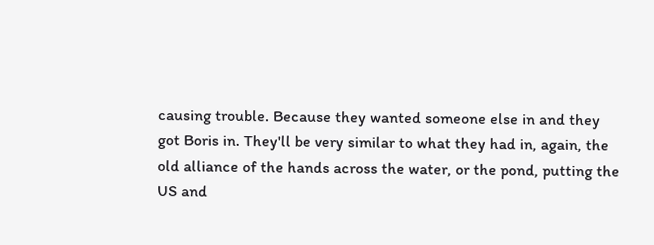causing trouble. Because they wanted someone else in and they got Boris in. They'll be very similar to what they had in, again, the old alliance of the hands across the water, or the pond, putting the US and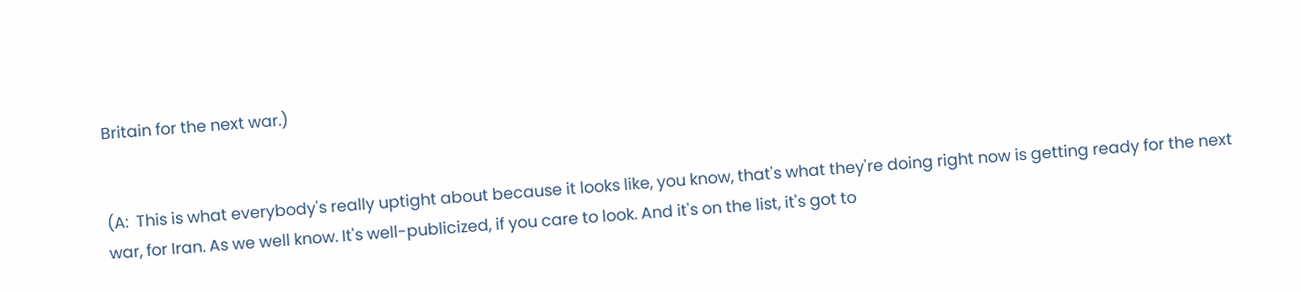Britain for the next war.)


(A:  This is what everybody's really uptight about because it looks like, you know, that's what they're doing right now is getting ready for the next war, for Iran. As we well know. It's well-publicized, if you care to look. And it's on the list, it's got to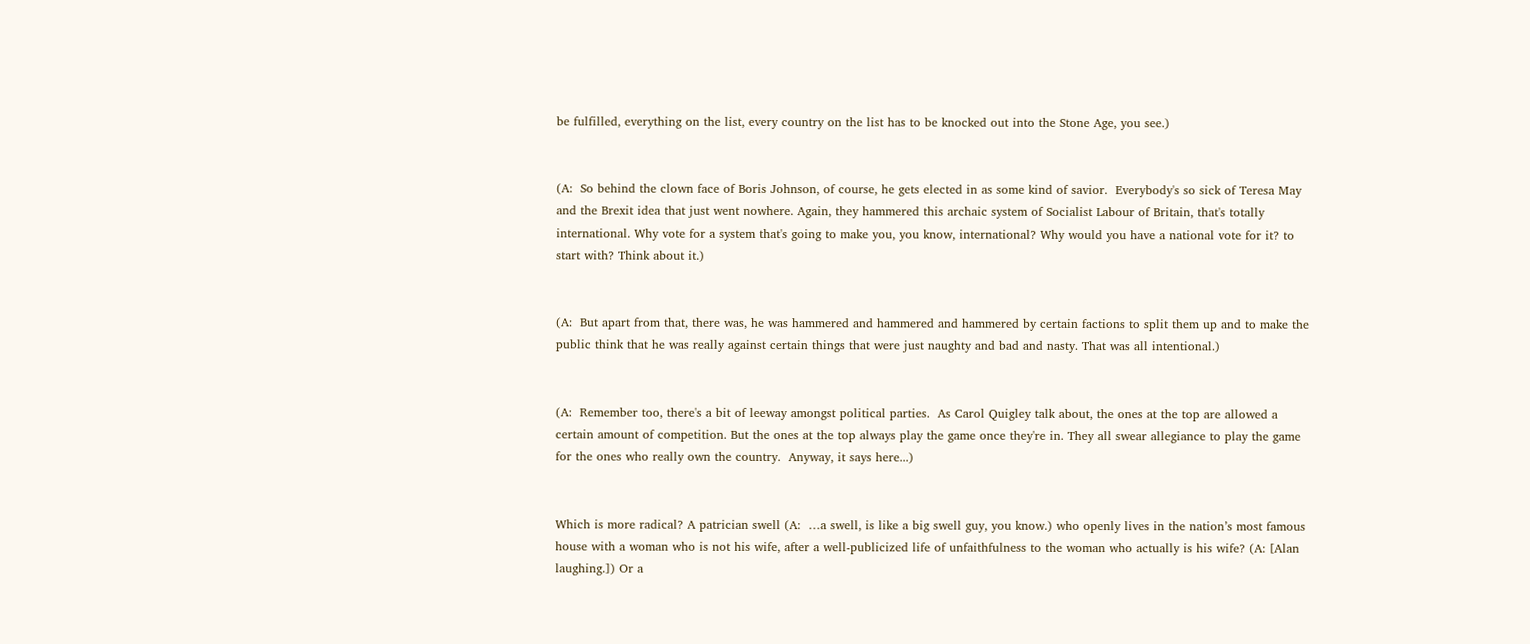be fulfilled, everything on the list, every country on the list has to be knocked out into the Stone Age, you see.)


(A:  So behind the clown face of Boris Johnson, of course, he gets elected in as some kind of savior.  Everybody's so sick of Teresa May and the Brexit idea that just went nowhere. Again, they hammered this archaic system of Socialist Labour of Britain, that's totally international. Why vote for a system that's going to make you, you know, international? Why would you have a national vote for it? to start with? Think about it.)


(A:  But apart from that, there was, he was hammered and hammered and hammered by certain factions to split them up and to make the public think that he was really against certain things that were just naughty and bad and nasty. That was all intentional.)


(A:  Remember too, there's a bit of leeway amongst political parties.  As Carol Quigley talk about, the ones at the top are allowed a certain amount of competition. But the ones at the top always play the game once they're in. They all swear allegiance to play the game for the ones who really own the country.  Anyway, it says here...)


Which is more radical? A patrician swell (A:  …a swell, is like a big swell guy, you know.) who openly lives in the nation’s most famous house with a woman who is not his wife, after a well-publicized life of unfaithfulness to the woman who actually is his wife? (A: [Alan laughing.]) Or a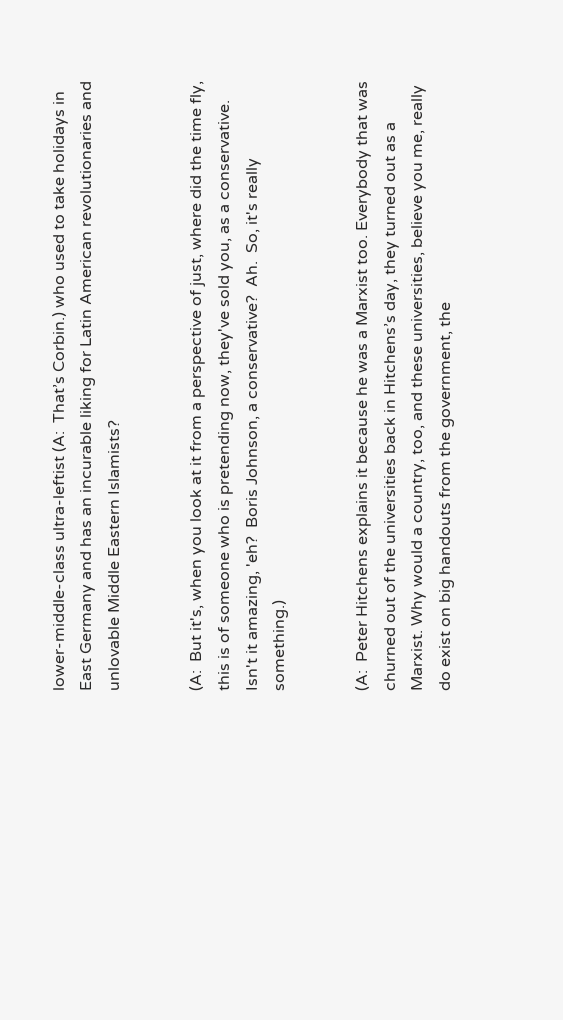lower-middle-class ultra-leftist (A:  That’s Corbin.) who used to take holidays in East Germany and has an incurable liking for Latin American revolutionaries and unlovable Middle Eastern Islamists?


(A:  But it's, when you look at it from a perspective of just, where did the time fly, this is of someone who is pretending now, they've sold you, as a conservative.  Isn't it amazing, 'eh?  Boris Johnson, a conservative?  Ah.  So, it's really something.)


(A:  Peter Hitchens explains it because he was a Marxist too. Everybody that was churned out of the universities back in Hitchens’s day, they turned out as a Marxist. Why would a country, too, and these universities, believe you me, really do exist on big handouts from the government, the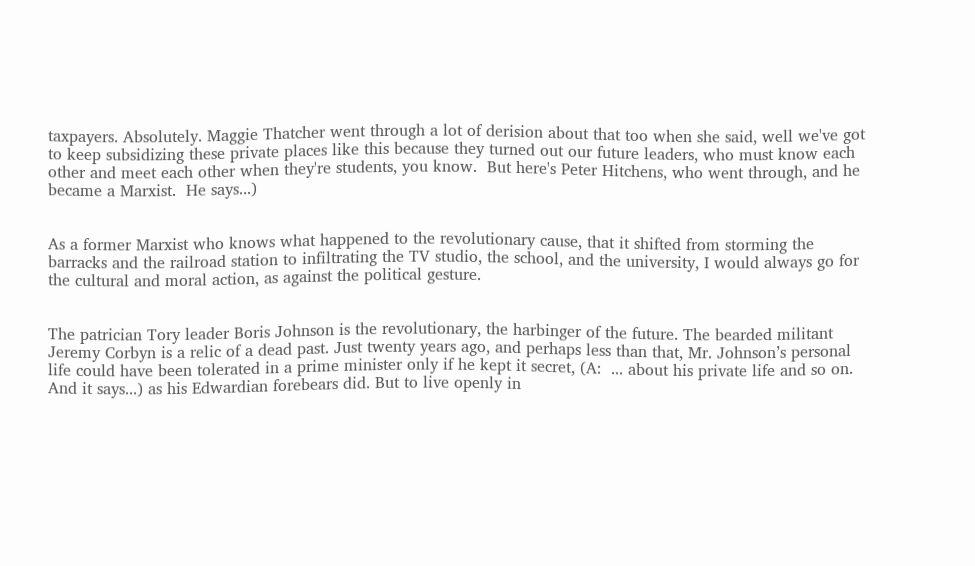taxpayers. Absolutely. Maggie Thatcher went through a lot of derision about that too when she said, well we've got to keep subsidizing these private places like this because they turned out our future leaders, who must know each other and meet each other when they're students, you know.  But here's Peter Hitchens, who went through, and he became a Marxist.  He says...)


As a former Marxist who knows what happened to the revolutionary cause, that it shifted from storming the barracks and the railroad station to infiltrating the TV studio, the school, and the university, I would always go for the cultural and moral action, as against the political gesture.


The patrician Tory leader Boris Johnson is the revolutionary, the harbinger of the future. The bearded militant Jeremy Corbyn is a relic of a dead past. Just twenty years ago, and perhaps less than that, Mr. Johnson’s personal life could have been tolerated in a prime minister only if he kept it secret, (A:  ... about his private life and so on.  And it says...) as his Edwardian forebears did. But to live openly in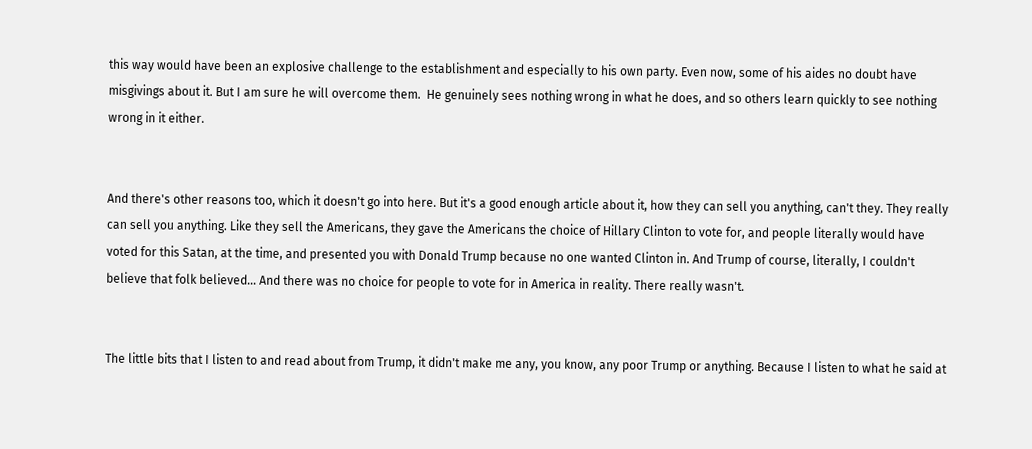this way would have been an explosive challenge to the establishment and especially to his own party. Even now, some of his aides no doubt have misgivings about it. But I am sure he will overcome them.  He genuinely sees nothing wrong in what he does, and so others learn quickly to see nothing wrong in it either.


And there's other reasons too, which it doesn't go into here. But it's a good enough article about it, how they can sell you anything, can't they. They really can sell you anything. Like they sell the Americans, they gave the Americans the choice of Hillary Clinton to vote for, and people literally would have voted for this Satan, at the time, and presented you with Donald Trump because no one wanted Clinton in. And Trump of course, literally, I couldn't believe that folk believed… And there was no choice for people to vote for in America in reality. There really wasn't.


The little bits that I listen to and read about from Trump, it didn't make me any, you know, any poor Trump or anything. Because I listen to what he said at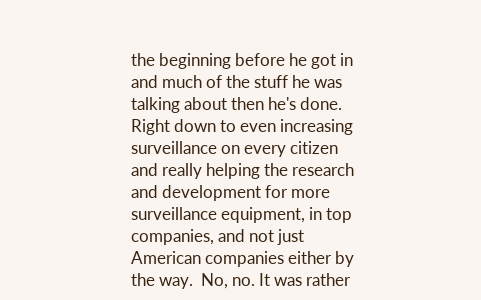the beginning before he got in and much of the stuff he was talking about then he's done. Right down to even increasing surveillance on every citizen and really helping the research and development for more surveillance equipment, in top companies, and not just American companies either by the way.  No, no. It was rather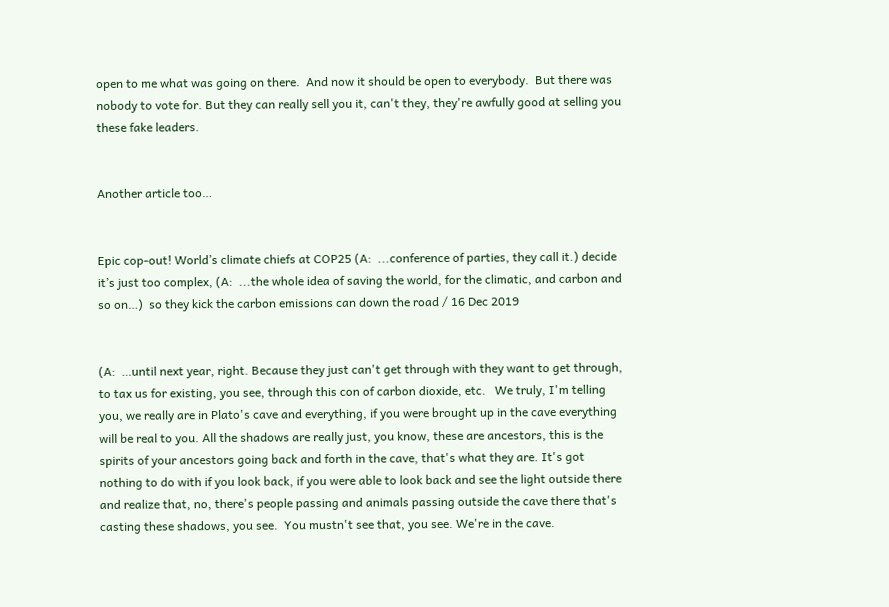open to me what was going on there.  And now it should be open to everybody.  But there was nobody to vote for. But they can really sell you it, can't they, they're awfully good at selling you these fake leaders.


Another article too…


Epic cop-out! World’s climate chiefs at COP25 (A:  ...conference of parties, they call it.) decide it’s just too complex, (A:  ...the whole idea of saving the world, for the climatic, and carbon and so on…)  so they kick the carbon emissions can down the road / 16 Dec 2019


(A:  …until next year, right. Because they just can't get through with they want to get through, to tax us for existing, you see, through this con of carbon dioxide, etc.   We truly, I'm telling you, we really are in Plato's cave and everything, if you were brought up in the cave everything will be real to you. All the shadows are really just, you know, these are ancestors, this is the spirits of your ancestors going back and forth in the cave, that's what they are. It's got nothing to do with if you look back, if you were able to look back and see the light outside there and realize that, no, there's people passing and animals passing outside the cave there that's casting these shadows, you see.  You mustn't see that, you see. We're in the cave.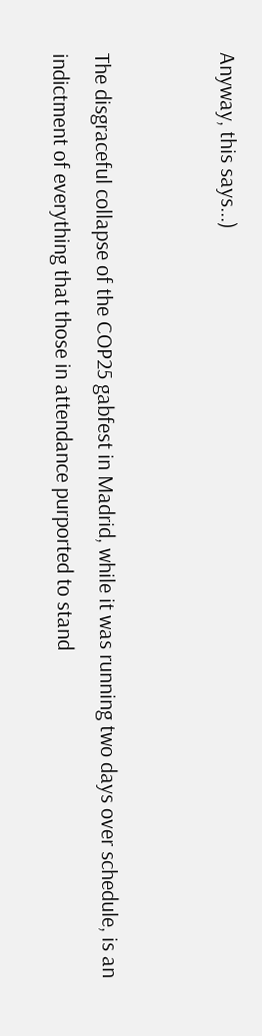Anyway, this says...)


The disgraceful collapse of the COP25 gabfest in Madrid, while it was running two days over schedule, is an indictment of everything that those in attendance purported to stand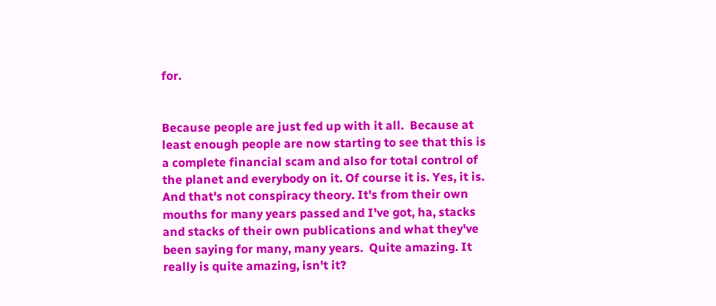for.


Because people are just fed up with it all.  Because at least enough people are now starting to see that this is a complete financial scam and also for total control of the planet and everybody on it. Of course it is. Yes, it is. And that's not conspiracy theory. It's from their own mouths for many years passed and I've got, ha, stacks and stacks of their own publications and what they've been saying for many, many years.  Quite amazing. It really is quite amazing, isn't it?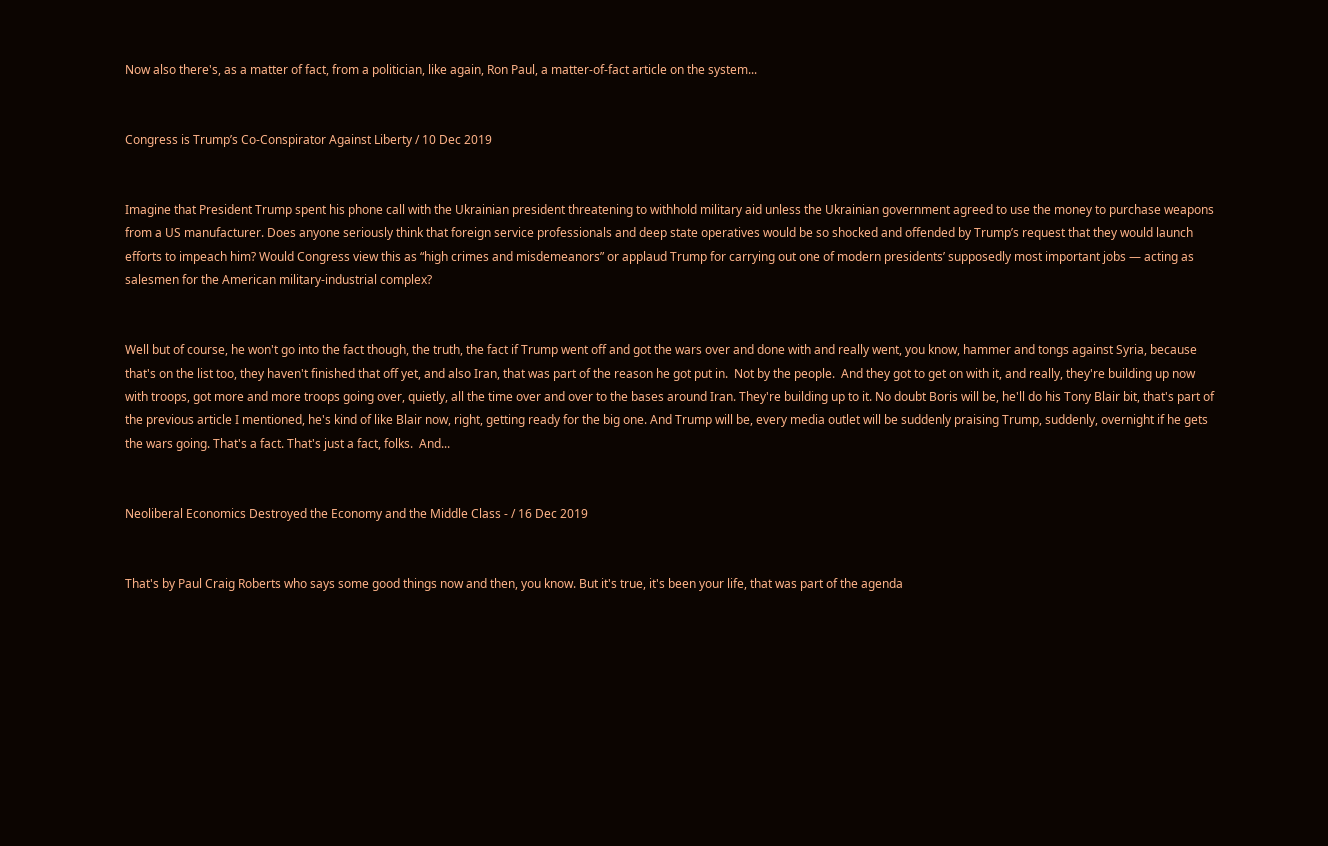Now also there's, as a matter of fact, from a politician, like again, Ron Paul, a matter-of-fact article on the system...


Congress is Trump’s Co-Conspirator Against Liberty / 10 Dec 2019


Imagine that President Trump spent his phone call with the Ukrainian president threatening to withhold military aid unless the Ukrainian government agreed to use the money to purchase weapons from a US manufacturer. Does anyone seriously think that foreign service professionals and deep state operatives would be so shocked and offended by Trump’s request that they would launch efforts to impeach him? Would Congress view this as “high crimes and misdemeanors” or applaud Trump for carrying out one of modern presidents’ supposedly most important jobs — acting as salesmen for the American military-industrial complex?


Well but of course, he won't go into the fact though, the truth, the fact if Trump went off and got the wars over and done with and really went, you know, hammer and tongs against Syria, because that's on the list too, they haven't finished that off yet, and also Iran, that was part of the reason he got put in.  Not by the people.  And they got to get on with it, and really, they're building up now with troops, got more and more troops going over, quietly, all the time over and over to the bases around Iran. They're building up to it. No doubt Boris will be, he'll do his Tony Blair bit, that's part of the previous article I mentioned, he's kind of like Blair now, right, getting ready for the big one. And Trump will be, every media outlet will be suddenly praising Trump, suddenly, overnight if he gets the wars going. That's a fact. That's just a fact, folks.  And...


Neoliberal Economics Destroyed the Economy and the Middle Class - / 16 Dec 2019


That's by Paul Craig Roberts who says some good things now and then, you know. But it's true, it's been your life, that was part of the agenda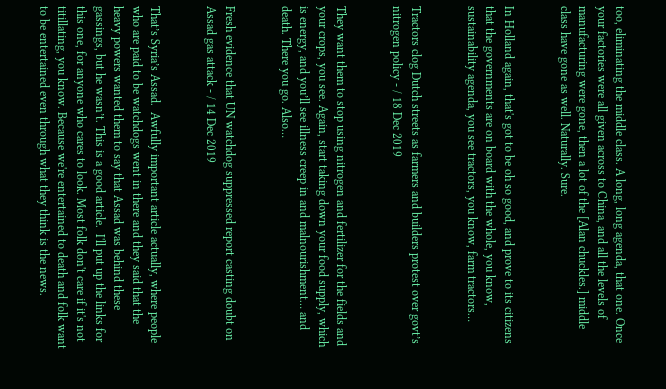too, eliminating the middle class. A long, long agenda, that one. Once your factories were all given across to China, and all the levels of manufacturing were gone, then a lot of the [Alan chuckles.] middle class have gone as well. Naturally. Sure.


In Holland again, that's got to be oh so good, and prove to its citizens that the governments are on board with the whole, you know, sustainability agenda, you see tractors, you know, farm tractors…


Tractors clog Dutch streets as farmers and builders protest over govt’s nitrogen policy - / 18 Dec 2019


They want them to stop using nitrogen and fertilizer for the fields and your crops, you see. Again, start taking down your food supply, which is energy, and you’ll see illness creep in and malnourishment… and death. There you go. Also…


Fresh evidence that UN watchdog suppressed report casting doubt on Assad gas attack - / 14 Dec 2019


That’s Syria’s Assad.  Awfully important article actually, where people who are paid to be watchdogs went in there and they said that the heavy powers wanted them to say that Assad was behind these gassings, but he wasn’t. This is a good article.  I'll put up the links for this one, for anyone who cares to look. Most folk don't care if it's not titillating, you know. Because we're entertained to death and folk want to be entertained even through what they think is the news.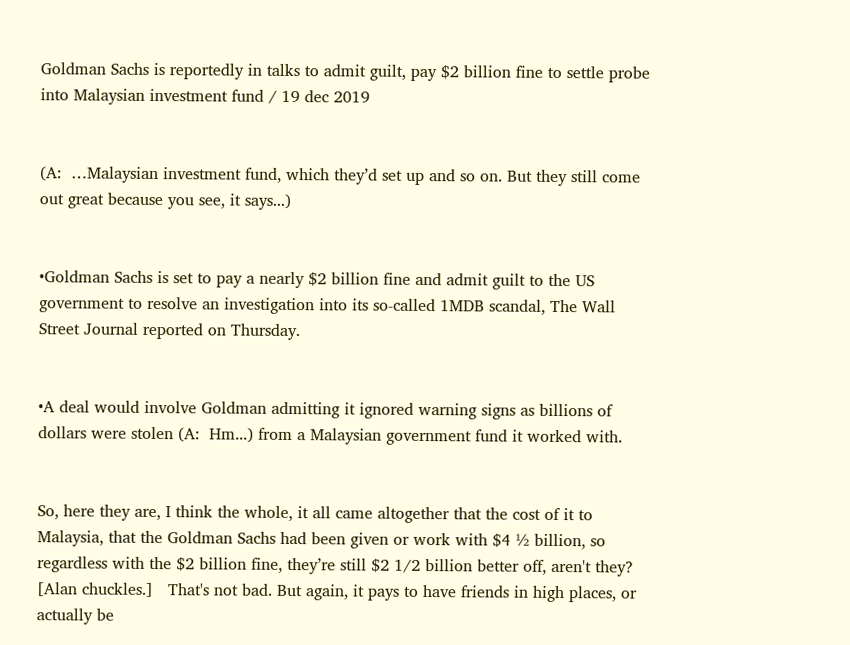Goldman Sachs is reportedly in talks to admit guilt, pay $2 billion fine to settle probe into Malaysian investment fund / 19 dec 2019


(A:  …Malaysian investment fund, which they’d set up and so on. But they still come out great because you see, it says...)


•Goldman Sachs is set to pay a nearly $2 billion fine and admit guilt to the US government to resolve an investigation into its so-called 1MDB scandal, The Wall Street Journal reported on Thursday.


•A deal would involve Goldman admitting it ignored warning signs as billions of dollars were stolen (A:  Hm...) from a Malaysian government fund it worked with.


So, here they are, I think the whole, it all came altogether that the cost of it to Malaysia, that the Goldman Sachs had been given or work with $4 ½ billion, so regardless with the $2 billion fine, they’re still $2 1/2 billion better off, aren't they?  [Alan chuckles.]   That's not bad. But again, it pays to have friends in high places, or actually be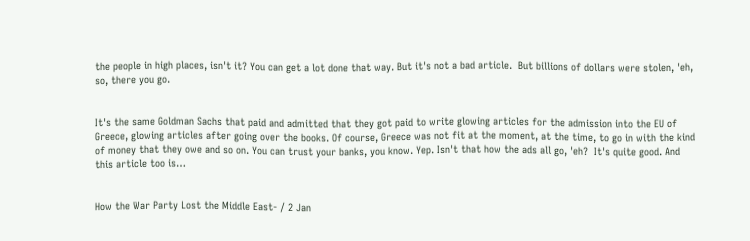the people in high places, isn't it? You can get a lot done that way. But it's not a bad article.  But billions of dollars were stolen, 'eh, so, there you go.


It's the same Goldman Sachs that paid and admitted that they got paid to write glowing articles for the admission into the EU of Greece, glowing articles after going over the books. Of course, Greece was not fit at the moment, at the time, to go in with the kind of money that they owe and so on. You can trust your banks, you know. Yep. Isn't that how the ads all go, 'eh?  It's quite good. And this article too is…


How the War Party Lost the Middle East- / 2 Jan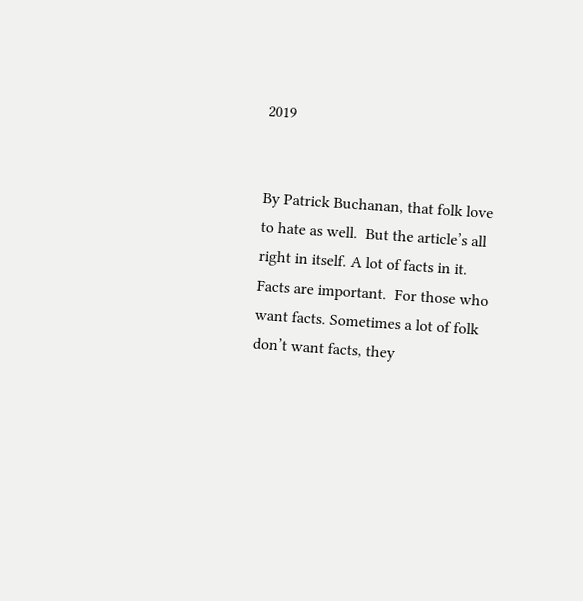2019


By Patrick Buchanan, that folk love to hate as well.  But the article’s all right in itself. A lot of facts in it. Facts are important.  For those who want facts. Sometimes a lot of folk don’t want facts, they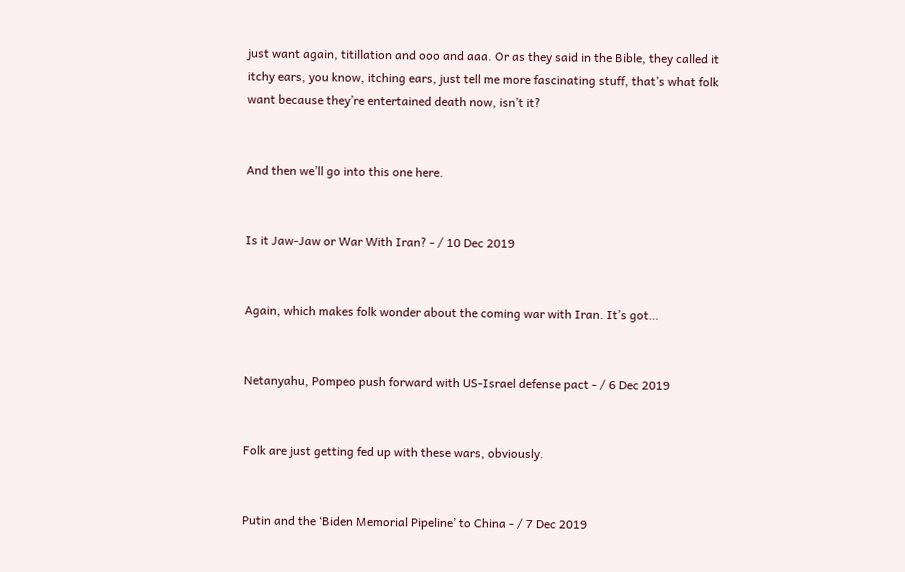just want again, titillation and ooo and aaa. Or as they said in the Bible, they called it itchy ears, you know, itching ears, just tell me more fascinating stuff, that’s what folk want because they’re entertained death now, isn’t it?


And then we’ll go into this one here.


Is it Jaw-Jaw or War With Iran? - / 10 Dec 2019


Again, which makes folk wonder about the coming war with Iran. It’s got…


Netanyahu, Pompeo push forward with US-Israel defense pact - / 6 Dec 2019


Folk are just getting fed up with these wars, obviously.


Putin and the ‘Biden Memorial Pipeline’ to China - / 7 Dec 2019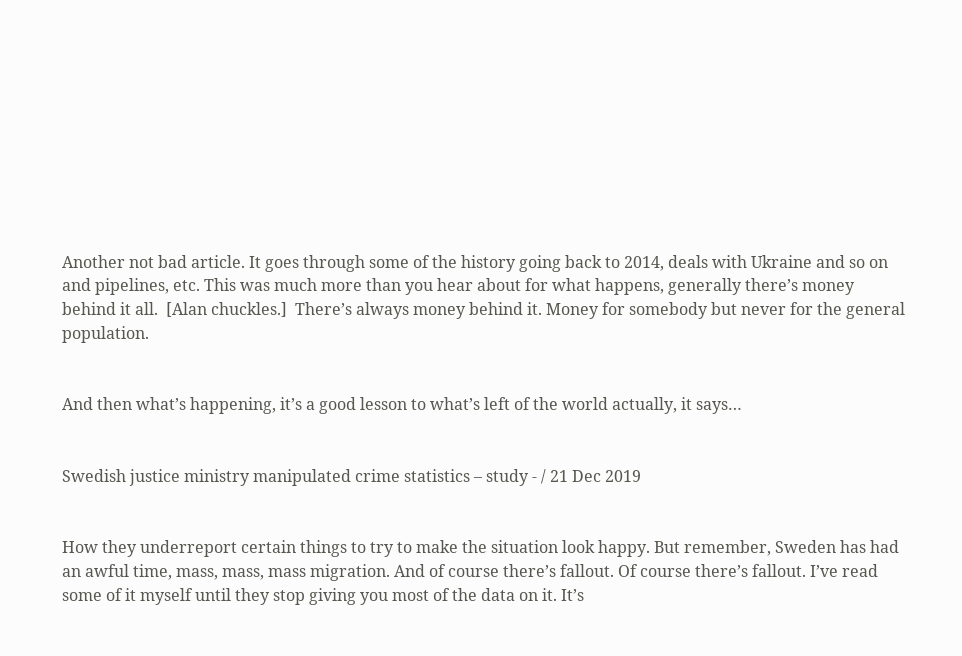Another not bad article. It goes through some of the history going back to 2014, deals with Ukraine and so on and pipelines, etc. This was much more than you hear about for what happens, generally there’s money behind it all.  [Alan chuckles.]  There’s always money behind it. Money for somebody but never for the general population.


And then what’s happening, it’s a good lesson to what’s left of the world actually, it says…


Swedish justice ministry manipulated crime statistics – study - / 21 Dec 2019


How they underreport certain things to try to make the situation look happy. But remember, Sweden has had an awful time, mass, mass, mass migration. And of course there’s fallout. Of course there’s fallout. I’ve read some of it myself until they stop giving you most of the data on it. It’s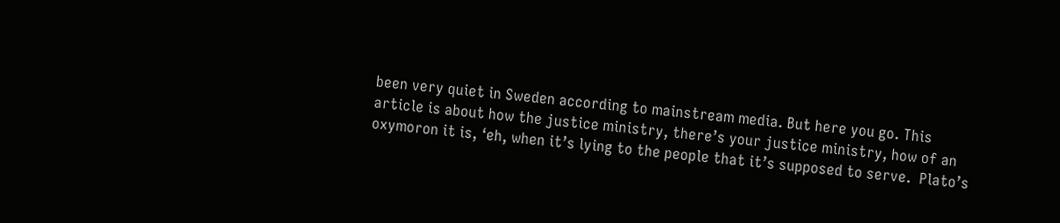been very quiet in Sweden according to mainstream media. But here you go. This article is about how the justice ministry, there’s your justice ministry, how of an oxymoron it is, ‘eh, when it’s lying to the people that it’s supposed to serve.  Plato’s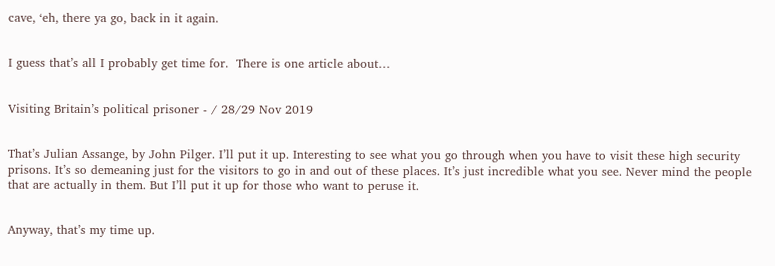cave, ‘eh, there ya go, back in it again.


I guess that’s all I probably get time for.  There is one article about…


Visiting Britain’s political prisoner - / 28/29 Nov 2019


That’s Julian Assange, by John Pilger. I’ll put it up. Interesting to see what you go through when you have to visit these high security prisons. It’s so demeaning just for the visitors to go in and out of these places. It’s just incredible what you see. Never mind the people that are actually in them. But I’ll put it up for those who want to peruse it.


Anyway, that’s my time up.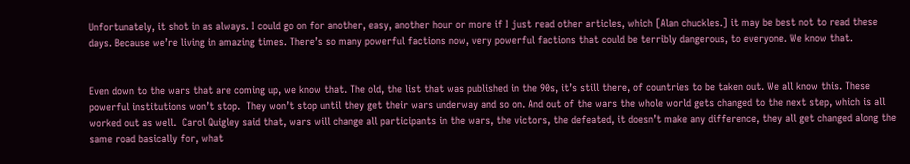Unfortunately, it shot in as always. I could go on for another, easy, another hour or more if I just read other articles, which [Alan chuckles.] it may be best not to read these days. Because we’re living in amazing times. There’s so many powerful factions now, very powerful factions that could be terribly dangerous, to everyone. We know that.


Even down to the wars that are coming up, we know that. The old, the list that was published in the 90s, it’s still there, of countries to be taken out. We all know this. These powerful institutions won’t stop.  They won’t stop until they get their wars underway and so on. And out of the wars the whole world gets changed to the next step, which is all worked out as well.  Carol Quigley said that, wars will change all participants in the wars, the victors, the defeated, it doesn’t make any difference, they all get changed along the same road basically for, what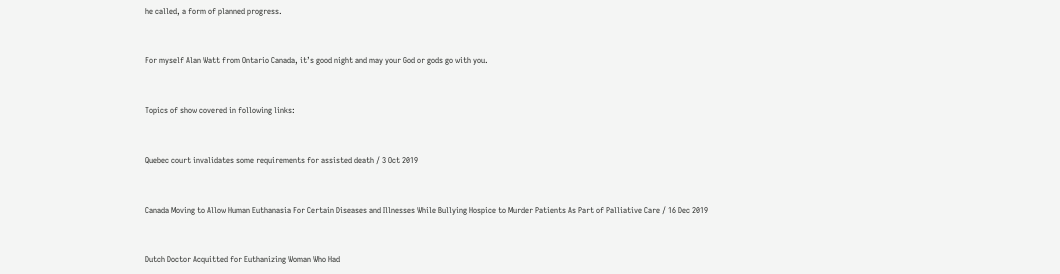he called, a form of planned progress.


For myself Alan Watt from Ontario Canada, it’s good night and may your God or gods go with you.


Topics of show covered in following links:


Quebec court invalidates some requirements for assisted death / 3 Oct 2019


Canada Moving to Allow Human Euthanasia For Certain Diseases and Illnesses While Bullying Hospice to Murder Patients As Part of Palliative Care / 16 Dec 2019


Dutch Doctor Acquitted for Euthanizing Woman Who Had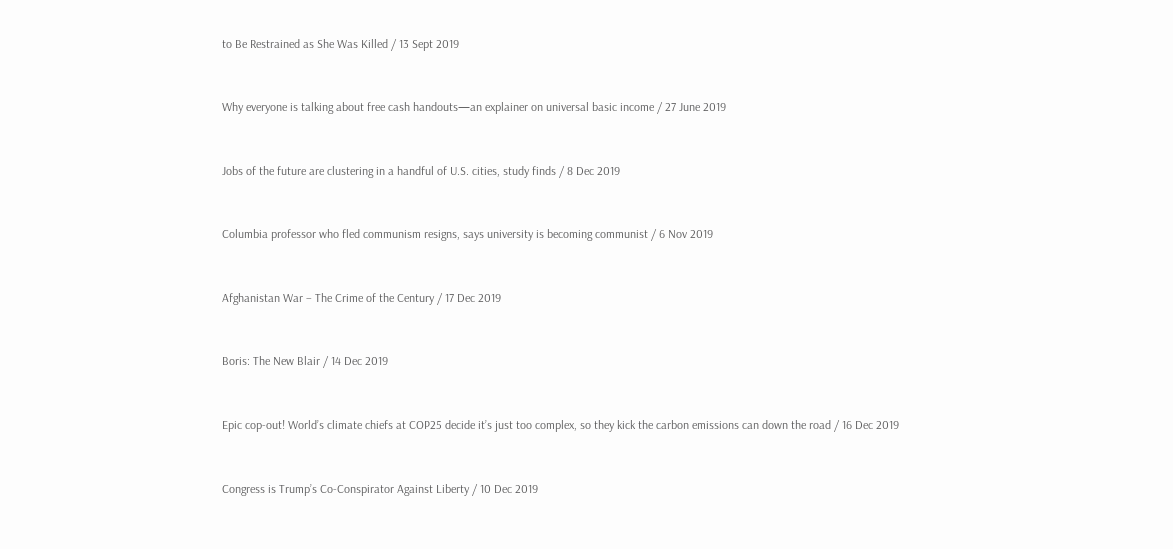to Be Restrained as She Was Killed / 13 Sept 2019


Why everyone is talking about free cash handouts—an explainer on universal basic income / 27 June 2019


Jobs of the future are clustering in a handful of U.S. cities, study finds / 8 Dec 2019


Columbia professor who fled communism resigns, says university is becoming communist / 6 Nov 2019


Afghanistan War – The Crime of the Century / 17 Dec 2019


Boris: The New Blair / 14 Dec 2019


Epic cop-out! World’s climate chiefs at COP25 decide it’s just too complex, so they kick the carbon emissions can down the road / 16 Dec 2019


Congress is Trump’s Co-Conspirator Against Liberty / 10 Dec 2019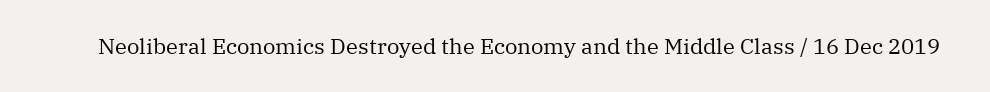Neoliberal Economics Destroyed the Economy and the Middle Class / 16 Dec 2019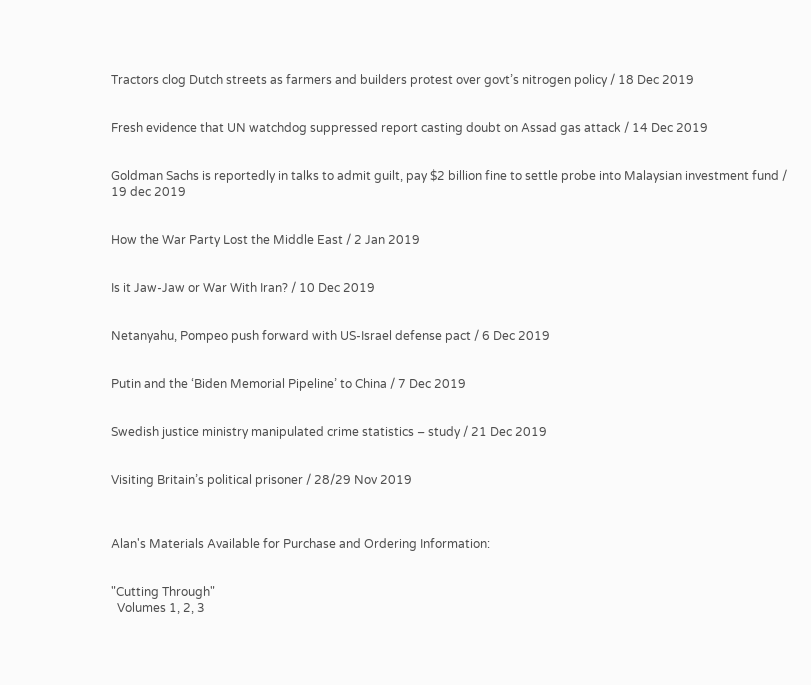Tractors clog Dutch streets as farmers and builders protest over govt’s nitrogen policy / 18 Dec 2019


Fresh evidence that UN watchdog suppressed report casting doubt on Assad gas attack / 14 Dec 2019


Goldman Sachs is reportedly in talks to admit guilt, pay $2 billion fine to settle probe into Malaysian investment fund / 19 dec 2019


How the War Party Lost the Middle East / 2 Jan 2019


Is it Jaw-Jaw or War With Iran? / 10 Dec 2019


Netanyahu, Pompeo push forward with US-Israel defense pact / 6 Dec 2019


Putin and the ‘Biden Memorial Pipeline’ to China / 7 Dec 2019


Swedish justice ministry manipulated crime statistics – study / 21 Dec 2019


Visiting Britain’s political prisoner / 28/29 Nov 2019



Alan's Materials Available for Purchase and Ordering Information:


"Cutting Through"
  Volumes 1, 2, 3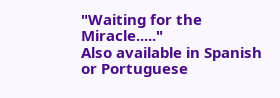"Waiting for the Miracle....."
Also available in Spanish or Portuguese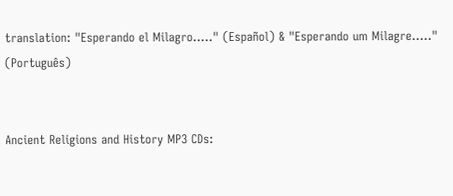translation: "Esperando el Milagro....." (Español) & "Esperando um Milagre....." (Português)


Ancient Religions and History MP3 CDs: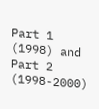Part 1 (1998) and Part 2 (1998-2000)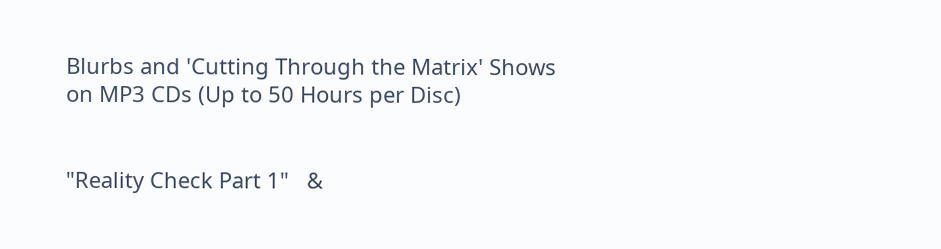Blurbs and 'Cutting Through the Matrix' Shows on MP3 CDs (Up to 50 Hours per Disc)


"Reality Check Part 1"   &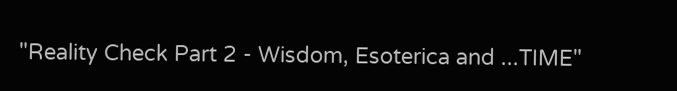"Reality Check Part 2 - Wisdom, Esoterica and ...TIME"